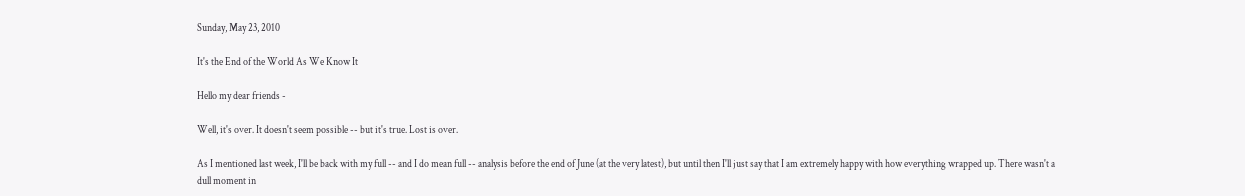Sunday, May 23, 2010

It's the End of the World As We Know It

Hello my dear friends -

Well, it's over. It doesn't seem possible -- but it's true. Lost is over.

As I mentioned last week, I'll be back with my full -- and I do mean full -- analysis before the end of June (at the very latest), but until then I'll just say that I am extremely happy with how everything wrapped up. There wasn't a dull moment in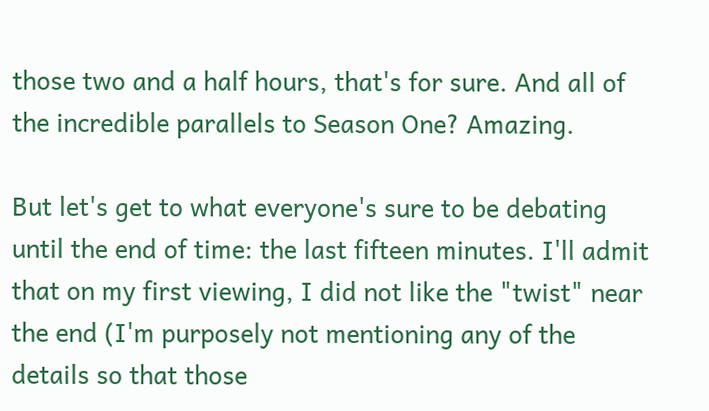those two and a half hours, that's for sure. And all of the incredible parallels to Season One? Amazing.

But let's get to what everyone's sure to be debating until the end of time: the last fifteen minutes. I'll admit that on my first viewing, I did not like the "twist" near the end (I'm purposely not mentioning any of the details so that those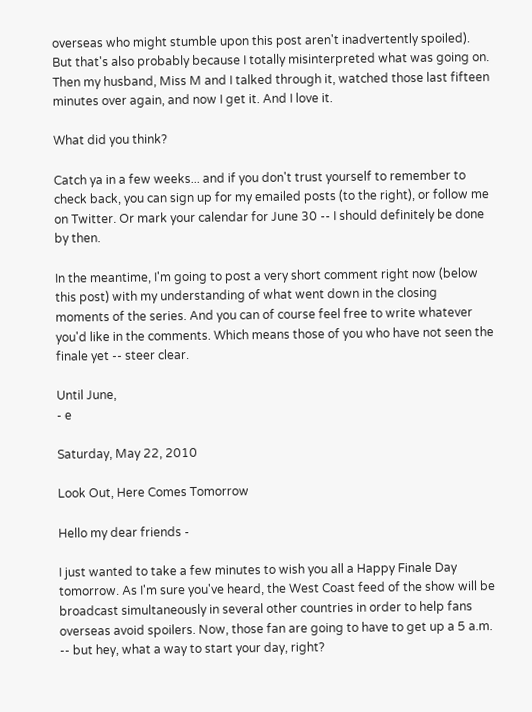overseas who might stumble upon this post aren't inadvertently spoiled). But that's also probably because I totally misinterpreted what was going on. Then my husband, Miss M and I talked through it, watched those last fifteen minutes over again, and now I get it. And I love it.

What did you think?

Catch ya in a few weeks... and if you don't trust yourself to remember to check back, you can sign up for my emailed posts (to the right), or follow me on Twitter. Or mark your calendar for June 30 -- I should definitely be done by then.

In the meantime, I'm going to post a very short comment right now (below this post) with my understanding of what went down in the closing moments of the series. And you can of course feel free to write whatever you'd like in the comments. Which means those of you who have not seen the finale yet -- steer clear.

Until June,
- e

Saturday, May 22, 2010

Look Out, Here Comes Tomorrow

Hello my dear friends -

I just wanted to take a few minutes to wish you all a Happy Finale Day tomorrow. As I'm sure you've heard, the West Coast feed of the show will be broadcast simultaneously in several other countries in order to help fans overseas avoid spoilers. Now, those fan are going to have to get up a 5 a.m. -- but hey, what a way to start your day, right?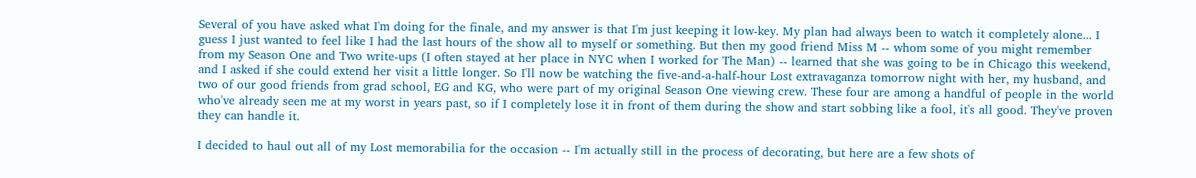Several of you have asked what I'm doing for the finale, and my answer is that I'm just keeping it low-key. My plan had always been to watch it completely alone... I guess I just wanted to feel like I had the last hours of the show all to myself or something. But then my good friend Miss M -- whom some of you might remember from my Season One and Two write-ups (I often stayed at her place in NYC when I worked for The Man) -- learned that she was going to be in Chicago this weekend, and I asked if she could extend her visit a little longer. So I'll now be watching the five-and-a-half-hour Lost extravaganza tomorrow night with her, my husband, and two of our good friends from grad school, EG and KG, who were part of my original Season One viewing crew. These four are among a handful of people in the world who've already seen me at my worst in years past, so if I completely lose it in front of them during the show and start sobbing like a fool, it's all good. They've proven they can handle it.

I decided to haul out all of my Lost memorabilia for the occasion -- I'm actually still in the process of decorating, but here are a few shots of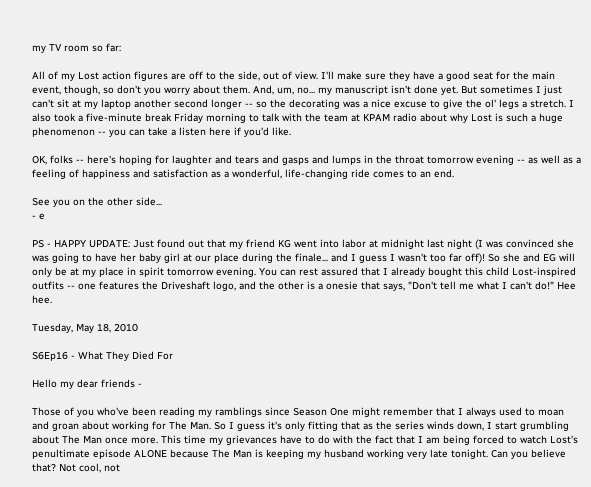my TV room so far:

All of my Lost action figures are off to the side, out of view. I'll make sure they have a good seat for the main event, though, so don't you worry about them. And, um, no... my manuscript isn't done yet. But sometimes I just can't sit at my laptop another second longer -- so the decorating was a nice excuse to give the ol' legs a stretch. I also took a five-minute break Friday morning to talk with the team at KPAM radio about why Lost is such a huge phenomenon -- you can take a listen here if you'd like.

OK, folks -- here's hoping for laughter and tears and gasps and lumps in the throat tomorrow evening -- as well as a feeling of happiness and satisfaction as a wonderful, life-changing ride comes to an end.

See you on the other side...
- e

PS - HAPPY UPDATE: Just found out that my friend KG went into labor at midnight last night (I was convinced she was going to have her baby girl at our place during the finale... and I guess I wasn't too far off)! So she and EG will only be at my place in spirit tomorrow evening. You can rest assured that I already bought this child Lost-inspired outfits -- one features the Driveshaft logo, and the other is a onesie that says, "Don't tell me what I can't do!" Hee hee.

Tuesday, May 18, 2010

S6Ep16 - What They Died For

Hello my dear friends -

Those of you who've been reading my ramblings since Season One might remember that I always used to moan and groan about working for The Man. So I guess it's only fitting that as the series winds down, I start grumbling about The Man once more. This time my grievances have to do with the fact that I am being forced to watch Lost's penultimate episode ALONE because The Man is keeping my husband working very late tonight. Can you believe that? Not cool, not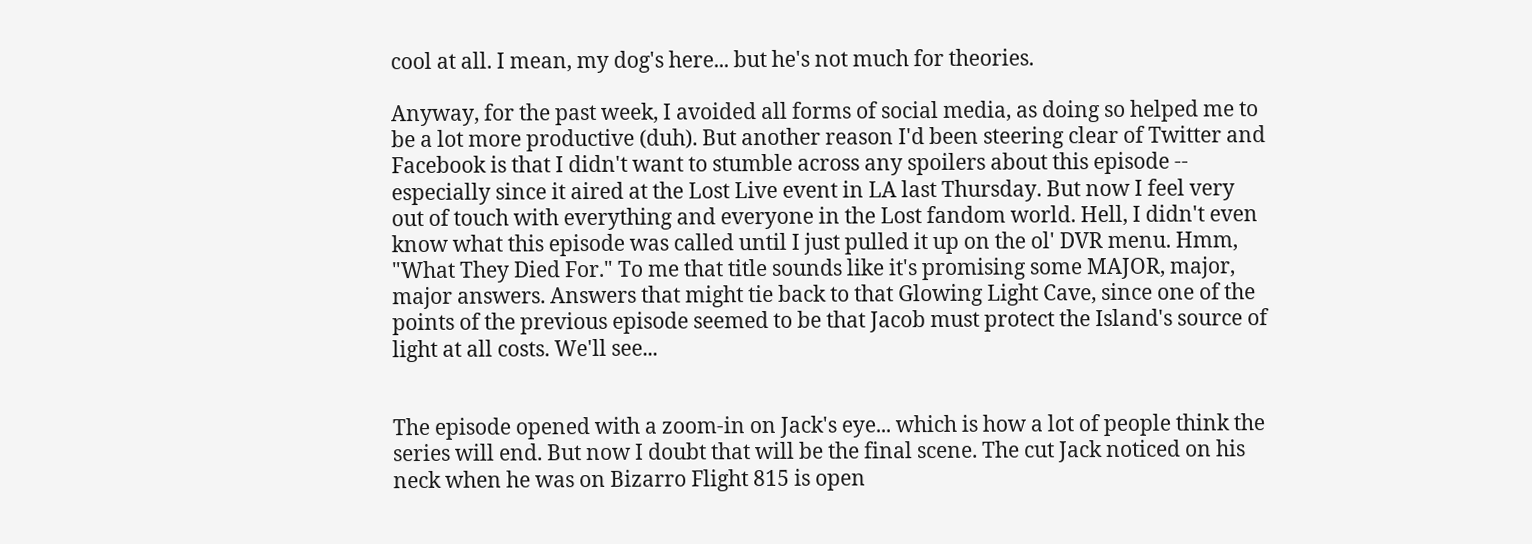cool at all. I mean, my dog's here... but he's not much for theories.

Anyway, for the past week, I avoided all forms of social media, as doing so helped me to be a lot more productive (duh). But another reason I'd been steering clear of Twitter and Facebook is that I didn't want to stumble across any spoilers about this episode -- especially since it aired at the Lost Live event in LA last Thursday. But now I feel very out of touch with everything and everyone in the Lost fandom world. Hell, I didn't even know what this episode was called until I just pulled it up on the ol' DVR menu. Hmm, "What They Died For." To me that title sounds like it's promising some MAJOR, major, major answers. Answers that might tie back to that Glowing Light Cave, since one of the points of the previous episode seemed to be that Jacob must protect the Island's source of light at all costs. We'll see...


The episode opened with a zoom-in on Jack's eye... which is how a lot of people think the series will end. But now I doubt that will be the final scene. The cut Jack noticed on his neck when he was on Bizarro Flight 815 is open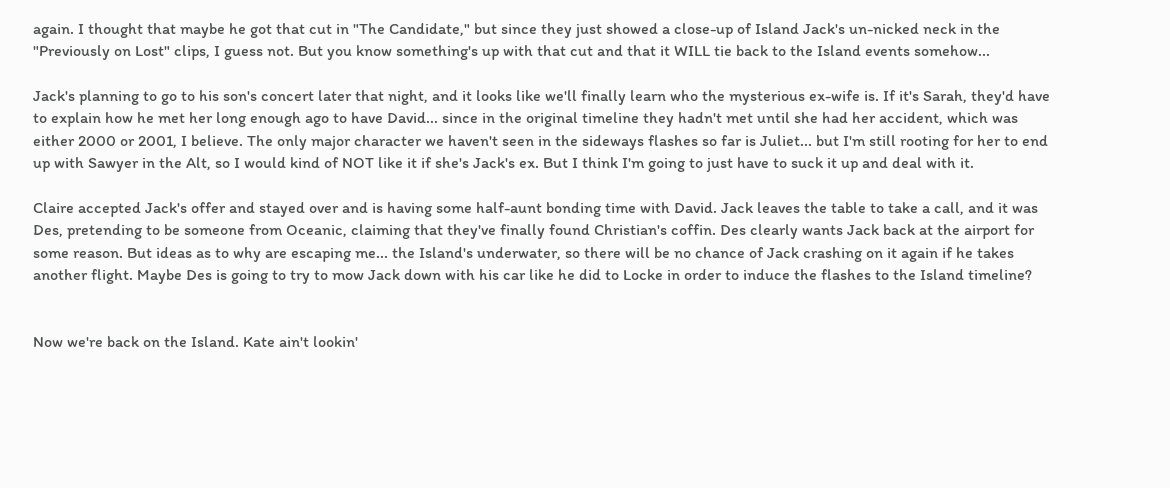again. I thought that maybe he got that cut in "The Candidate," but since they just showed a close-up of Island Jack's un-nicked neck in the "Previously on Lost" clips, I guess not. But you know something's up with that cut and that it WILL tie back to the Island events somehow...

Jack's planning to go to his son's concert later that night, and it looks like we'll finally learn who the mysterious ex-wife is. If it's Sarah, they'd have to explain how he met her long enough ago to have David... since in the original timeline they hadn't met until she had her accident, which was either 2000 or 2001, I believe. The only major character we haven't seen in the sideways flashes so far is Juliet... but I'm still rooting for her to end up with Sawyer in the Alt, so I would kind of NOT like it if she's Jack's ex. But I think I'm going to just have to suck it up and deal with it.

Claire accepted Jack's offer and stayed over and is having some half-aunt bonding time with David. Jack leaves the table to take a call, and it was Des, pretending to be someone from Oceanic, claiming that they've finally found Christian's coffin. Des clearly wants Jack back at the airport for some reason. But ideas as to why are escaping me... the Island's underwater, so there will be no chance of Jack crashing on it again if he takes another flight. Maybe Des is going to try to mow Jack down with his car like he did to Locke in order to induce the flashes to the Island timeline?


Now we're back on the Island. Kate ain't lookin'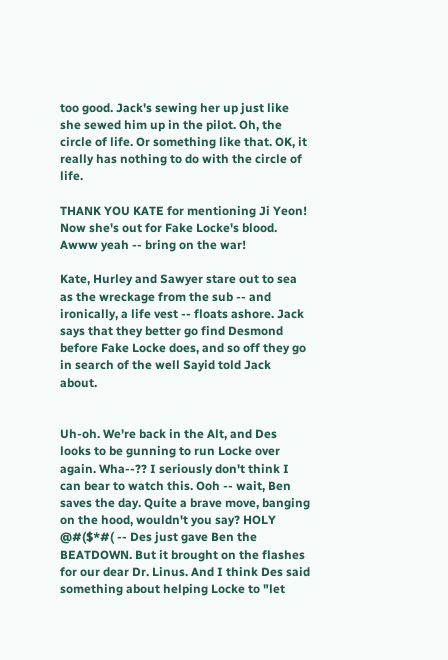too good. Jack's sewing her up just like she sewed him up in the pilot. Oh, the circle of life. Or something like that. OK, it really has nothing to do with the circle of life.

THANK YOU KATE for mentioning Ji Yeon! Now she's out for Fake Locke's blood. Awww yeah -- bring on the war!

Kate, Hurley and Sawyer stare out to sea as the wreckage from the sub -- and ironically, a life vest -- floats ashore. Jack says that they better go find Desmond before Fake Locke does, and so off they go in search of the well Sayid told Jack about.


Uh-oh. We're back in the Alt, and Des looks to be gunning to run Locke over again. Wha--?? I seriously don't think I can bear to watch this. Ooh -- wait, Ben saves the day. Quite a brave move, banging on the hood, wouldn't you say? HOLY @#($*#( -- Des just gave Ben the BEATDOWN. But it brought on the flashes for our dear Dr. Linus. And I think Des said something about helping Locke to "let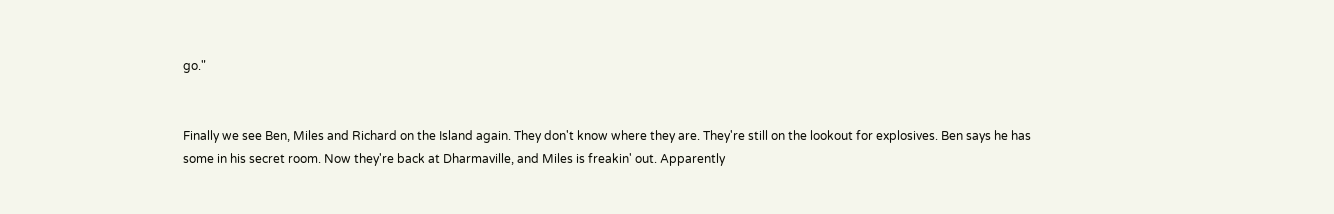go."


Finally we see Ben, Miles and Richard on the Island again. They don't know where they are. They're still on the lookout for explosives. Ben says he has some in his secret room. Now they're back at Dharmaville, and Miles is freakin' out. Apparently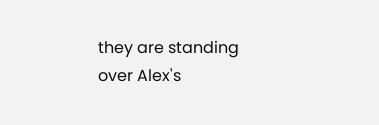they are standing over Alex's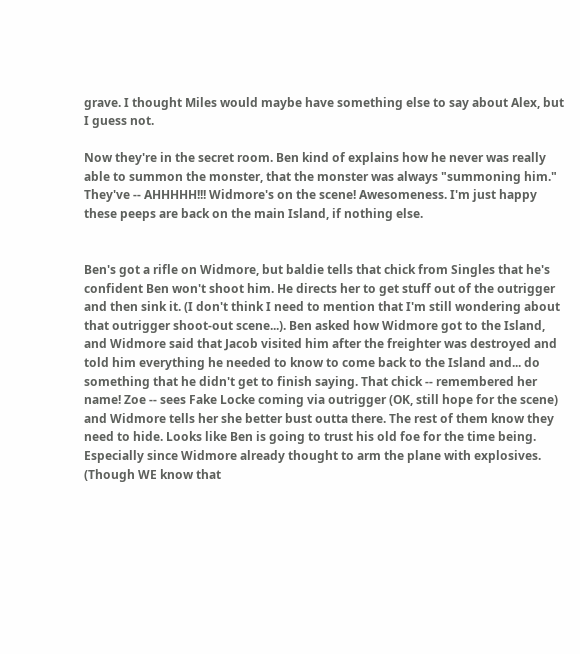grave. I thought Miles would maybe have something else to say about Alex, but I guess not.

Now they're in the secret room. Ben kind of explains how he never was really able to summon the monster, that the monster was always "summoning him." They've -- AHHHHH!!! Widmore's on the scene! Awesomeness. I'm just happy these peeps are back on the main Island, if nothing else.


Ben's got a rifle on Widmore, but baldie tells that chick from Singles that he's confident Ben won't shoot him. He directs her to get stuff out of the outrigger and then sink it. (I don't think I need to mention that I'm still wondering about that outrigger shoot-out scene...). Ben asked how Widmore got to the Island, and Widmore said that Jacob visited him after the freighter was destroyed and told him everything he needed to know to come back to the Island and... do something that he didn't get to finish saying. That chick -- remembered her name! Zoe -- sees Fake Locke coming via outrigger (OK, still hope for the scene) and Widmore tells her she better bust outta there. The rest of them know they need to hide. Looks like Ben is going to trust his old foe for the time being. Especially since Widmore already thought to arm the plane with explosives. (Though WE know that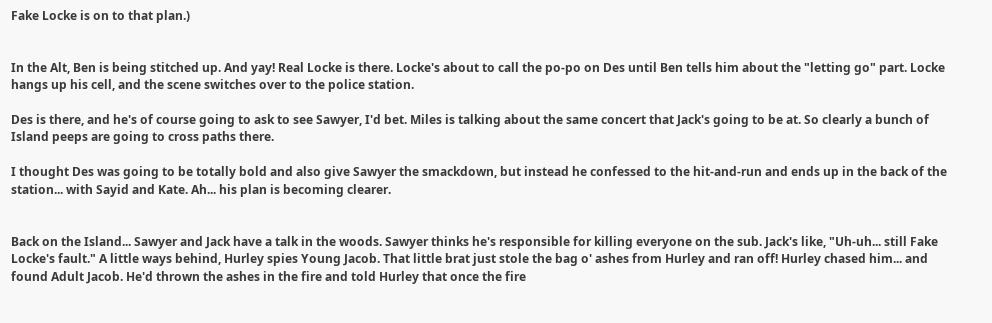Fake Locke is on to that plan.)


In the Alt, Ben is being stitched up. And yay! Real Locke is there. Locke's about to call the po-po on Des until Ben tells him about the "letting go" part. Locke hangs up his cell, and the scene switches over to the police station.

Des is there, and he's of course going to ask to see Sawyer, I'd bet. Miles is talking about the same concert that Jack's going to be at. So clearly a bunch of Island peeps are going to cross paths there.

I thought Des was going to be totally bold and also give Sawyer the smackdown, but instead he confessed to the hit-and-run and ends up in the back of the station... with Sayid and Kate. Ah... his plan is becoming clearer.


Back on the Island... Sawyer and Jack have a talk in the woods. Sawyer thinks he's responsible for killing everyone on the sub. Jack's like, "Uh-uh... still Fake Locke's fault." A little ways behind, Hurley spies Young Jacob. That little brat just stole the bag o' ashes from Hurley and ran off! Hurley chased him... and found Adult Jacob. He'd thrown the ashes in the fire and told Hurley that once the fire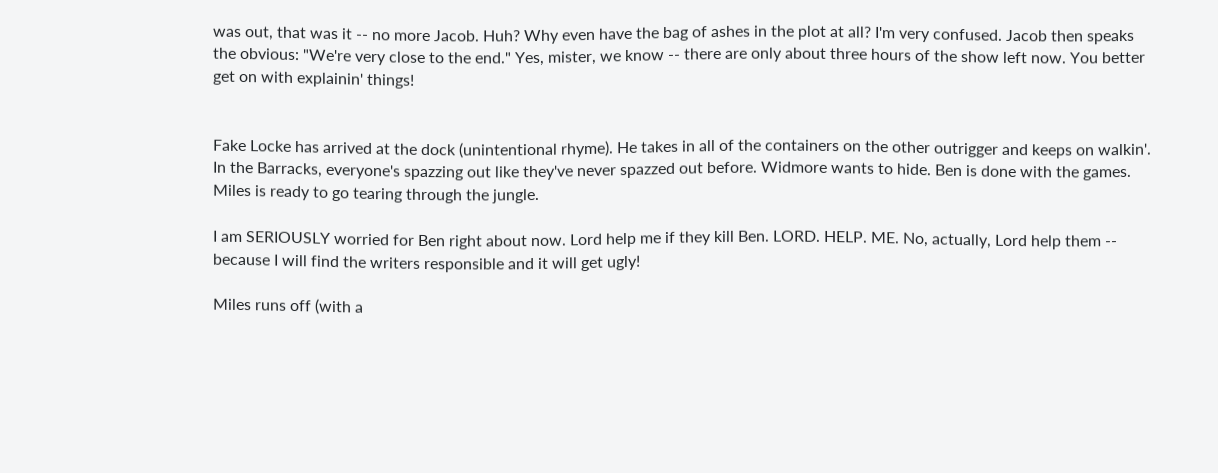was out, that was it -- no more Jacob. Huh? Why even have the bag of ashes in the plot at all? I'm very confused. Jacob then speaks the obvious: "We're very close to the end." Yes, mister, we know -- there are only about three hours of the show left now. You better get on with explainin' things!


Fake Locke has arrived at the dock (unintentional rhyme). He takes in all of the containers on the other outrigger and keeps on walkin'. In the Barracks, everyone's spazzing out like they've never spazzed out before. Widmore wants to hide. Ben is done with the games. Miles is ready to go tearing through the jungle.

I am SERIOUSLY worried for Ben right about now. Lord help me if they kill Ben. LORD. HELP. ME. No, actually, Lord help them -- because I will find the writers responsible and it will get ugly!

Miles runs off (with a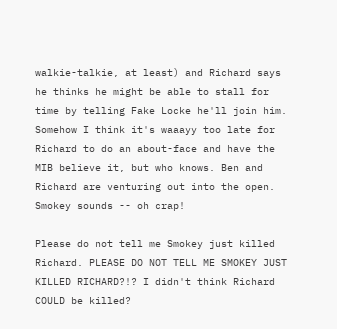walkie-talkie, at least) and Richard says he thinks he might be able to stall for time by telling Fake Locke he'll join him. Somehow I think it's waaayy too late for Richard to do an about-face and have the MIB believe it, but who knows. Ben and Richard are venturing out into the open. Smokey sounds -- oh crap!

Please do not tell me Smokey just killed Richard. PLEASE DO NOT TELL ME SMOKEY JUST KILLED RICHARD?!? I didn't think Richard COULD be killed?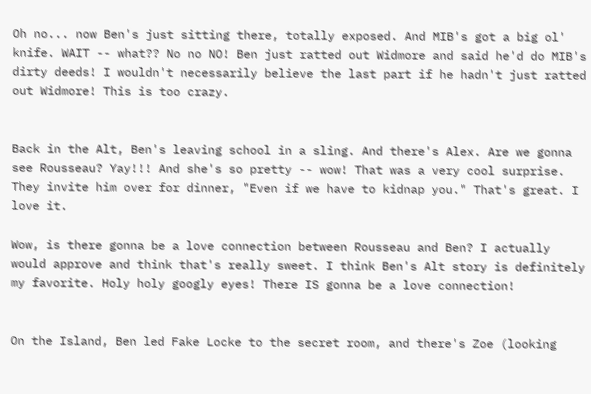Oh no... now Ben's just sitting there, totally exposed. And MIB's got a big ol' knife. WAIT -- what?? No no NO! Ben just ratted out Widmore and said he'd do MIB's dirty deeds! I wouldn't necessarily believe the last part if he hadn't just ratted out Widmore! This is too crazy.


Back in the Alt, Ben's leaving school in a sling. And there's Alex. Are we gonna see Rousseau? Yay!!! And she's so pretty -- wow! That was a very cool surprise. They invite him over for dinner, "Even if we have to kidnap you." That's great. I love it.

Wow, is there gonna be a love connection between Rousseau and Ben? I actually would approve and think that's really sweet. I think Ben's Alt story is definitely my favorite. Holy holy googly eyes! There IS gonna be a love connection!


On the Island, Ben led Fake Locke to the secret room, and there's Zoe (looking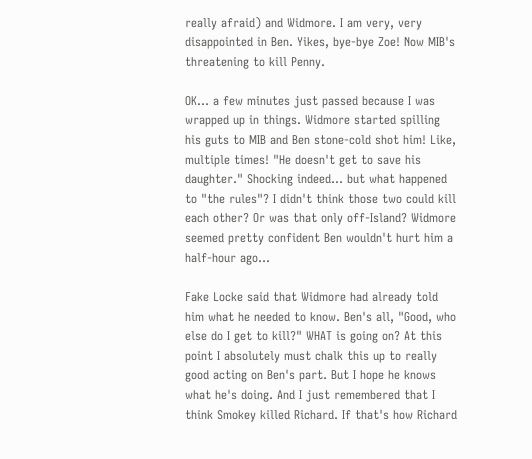really afraid) and Widmore. I am very, very disappointed in Ben. Yikes, bye-bye Zoe! Now MIB's threatening to kill Penny.

OK... a few minutes just passed because I was wrapped up in things. Widmore started spilling his guts to MIB and Ben stone-cold shot him! Like, multiple times! "He doesn't get to save his daughter." Shocking indeed... but what happened to "the rules"? I didn't think those two could kill each other? Or was that only off-Island? Widmore seemed pretty confident Ben wouldn't hurt him a half-hour ago...

Fake Locke said that Widmore had already told him what he needed to know. Ben's all, "Good, who else do I get to kill?" WHAT is going on? At this point I absolutely must chalk this up to really good acting on Ben's part. But I hope he knows what he's doing. And I just remembered that I think Smokey killed Richard. If that's how Richard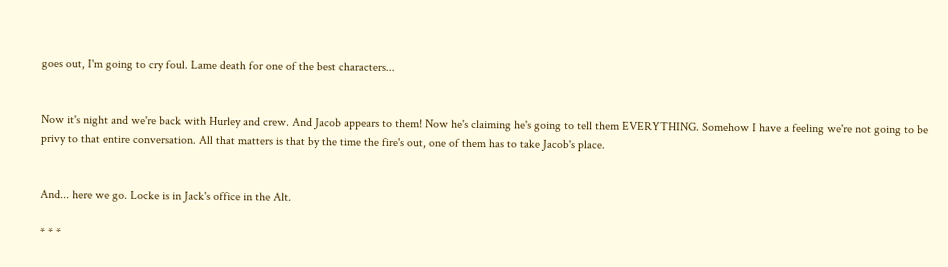goes out, I'm going to cry foul. Lame death for one of the best characters...


Now it's night and we're back with Hurley and crew. And Jacob appears to them! Now he's claiming he's going to tell them EVERYTHING. Somehow I have a feeling we're not going to be privy to that entire conversation. All that matters is that by the time the fire's out, one of them has to take Jacob's place.


And... here we go. Locke is in Jack's office in the Alt.

* * *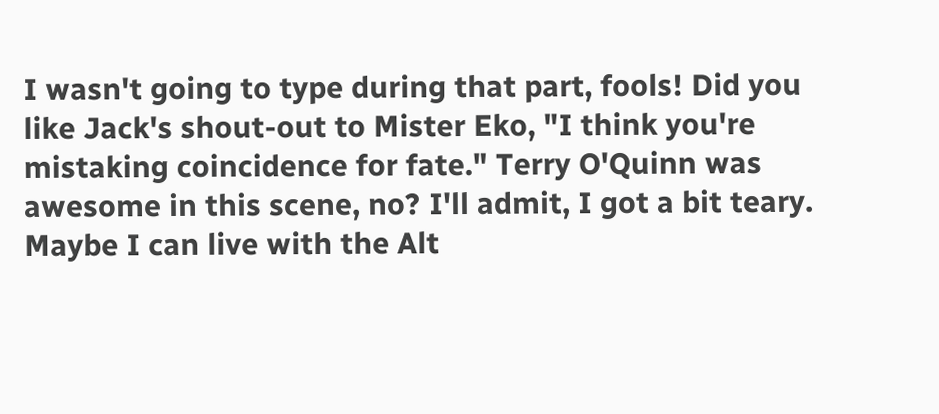I wasn't going to type during that part, fools! Did you like Jack's shout-out to Mister Eko, "I think you're mistaking coincidence for fate." Terry O'Quinn was awesome in this scene, no? I'll admit, I got a bit teary. Maybe I can live with the Alt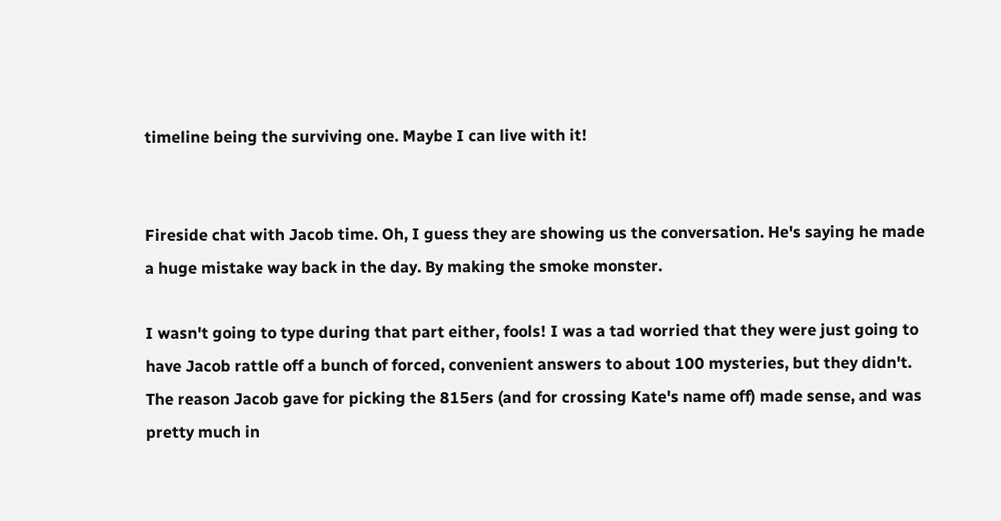timeline being the surviving one. Maybe I can live with it!


Fireside chat with Jacob time. Oh, I guess they are showing us the conversation. He's saying he made a huge mistake way back in the day. By making the smoke monster.

I wasn't going to type during that part either, fools! I was a tad worried that they were just going to have Jacob rattle off a bunch of forced, convenient answers to about 100 mysteries, but they didn't. The reason Jacob gave for picking the 815ers (and for crossing Kate's name off) made sense, and was pretty much in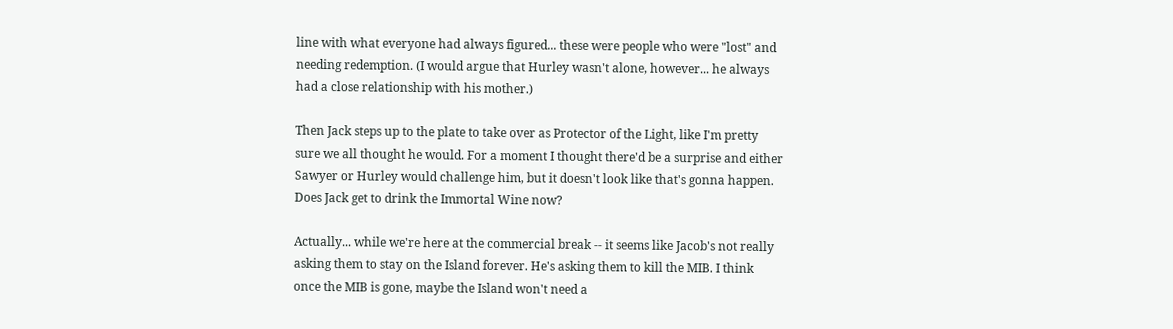line with what everyone had always figured... these were people who were "lost" and needing redemption. (I would argue that Hurley wasn't alone, however... he always had a close relationship with his mother.)

Then Jack steps up to the plate to take over as Protector of the Light, like I'm pretty sure we all thought he would. For a moment I thought there'd be a surprise and either Sawyer or Hurley would challenge him, but it doesn't look like that's gonna happen. Does Jack get to drink the Immortal Wine now?

Actually... while we're here at the commercial break -- it seems like Jacob's not really asking them to stay on the Island forever. He's asking them to kill the MIB. I think once the MIB is gone, maybe the Island won't need a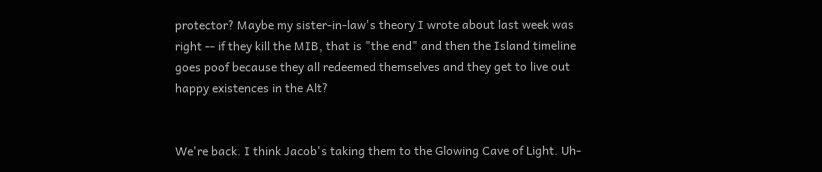protector? Maybe my sister-in-law's theory I wrote about last week was right -- if they kill the MIB, that is "the end" and then the Island timeline goes poof because they all redeemed themselves and they get to live out happy existences in the Alt?


We're back. I think Jacob's taking them to the Glowing Cave of Light. Uh-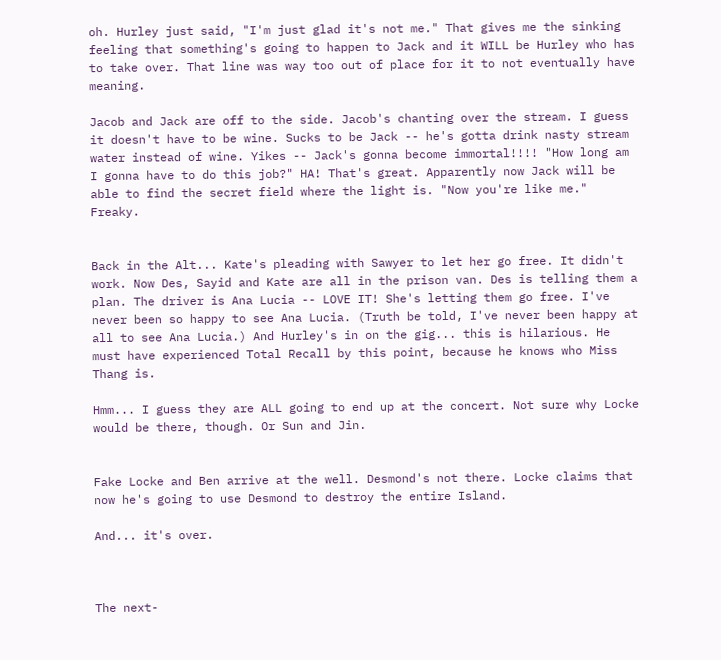oh. Hurley just said, "I'm just glad it's not me." That gives me the sinking feeling that something's going to happen to Jack and it WILL be Hurley who has to take over. That line was way too out of place for it to not eventually have meaning.

Jacob and Jack are off to the side. Jacob's chanting over the stream. I guess it doesn't have to be wine. Sucks to be Jack -- he's gotta drink nasty stream water instead of wine. Yikes -- Jack's gonna become immortal!!!! "How long am I gonna have to do this job?" HA! That's great. Apparently now Jack will be able to find the secret field where the light is. "Now you're like me." Freaky.


Back in the Alt... Kate's pleading with Sawyer to let her go free. It didn't work. Now Des, Sayid and Kate are all in the prison van. Des is telling them a plan. The driver is Ana Lucia -- LOVE IT! She's letting them go free. I've never been so happy to see Ana Lucia. (Truth be told, I've never been happy at all to see Ana Lucia.) And Hurley's in on the gig... this is hilarious. He must have experienced Total Recall by this point, because he knows who Miss Thang is.

Hmm... I guess they are ALL going to end up at the concert. Not sure why Locke would be there, though. Or Sun and Jin.


Fake Locke and Ben arrive at the well. Desmond's not there. Locke claims that now he's going to use Desmond to destroy the entire Island.

And... it's over.



The next-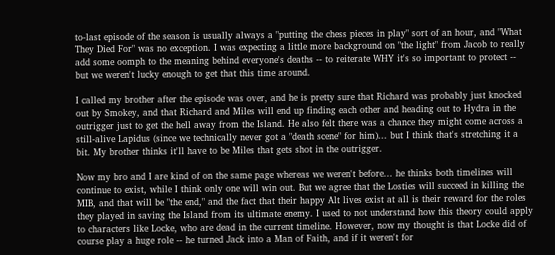to-last episode of the season is usually always a "putting the chess pieces in play" sort of an hour, and "What They Died For" was no exception. I was expecting a little more background on "the light" from Jacob to really add some oomph to the meaning behind everyone's deaths -- to reiterate WHY it's so important to protect -- but we weren't lucky enough to get that this time around.

I called my brother after the episode was over, and he is pretty sure that Richard was probably just knocked out by Smokey, and that Richard and Miles will end up finding each other and heading out to Hydra in the outrigger just to get the hell away from the Island. He also felt there was a chance they might come across a still-alive Lapidus (since we technically never got a "death scene" for him)... but I think that's stretching it a bit. My brother thinks it'll have to be Miles that gets shot in the outrigger.

Now my bro and I are kind of on the same page whereas we weren't before... he thinks both timelines will continue to exist, while I think only one will win out. But we agree that the Losties will succeed in killing the MIB, and that will be "the end," and the fact that their happy Alt lives exist at all is their reward for the roles they played in saving the Island from its ultimate enemy. I used to not understand how this theory could apply to characters like Locke, who are dead in the current timeline. However, now my thought is that Locke did of course play a huge role -- he turned Jack into a Man of Faith, and if it weren't for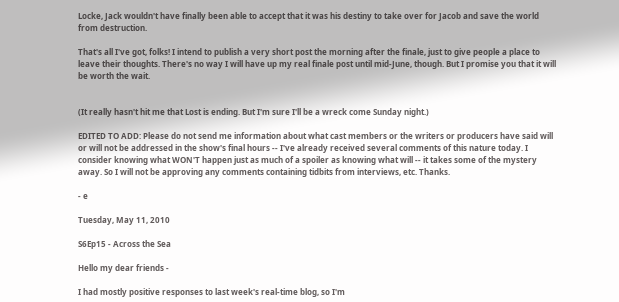Locke, Jack wouldn't have finally been able to accept that it was his destiny to take over for Jacob and save the world from destruction.

That's all I've got, folks! I intend to publish a very short post the morning after the finale, just to give people a place to leave their thoughts. There's no way I will have up my real finale post until mid-June, though. But I promise you that it will be worth the wait.


(It really hasn't hit me that Lost is ending. But I'm sure I'll be a wreck come Sunday night.)

EDITED TO ADD: Please do not send me information about what cast members or the writers or producers have said will or will not be addressed in the show's final hours -- I've already received several comments of this nature today. I consider knowing what WON'T happen just as much of a spoiler as knowing what will -- it takes some of the mystery away. So I will not be approving any comments containing tidbits from interviews, etc. Thanks.

- e

Tuesday, May 11, 2010

S6Ep15 - Across the Sea

Hello my dear friends -

I had mostly positive responses to last week's real-time blog, so I'm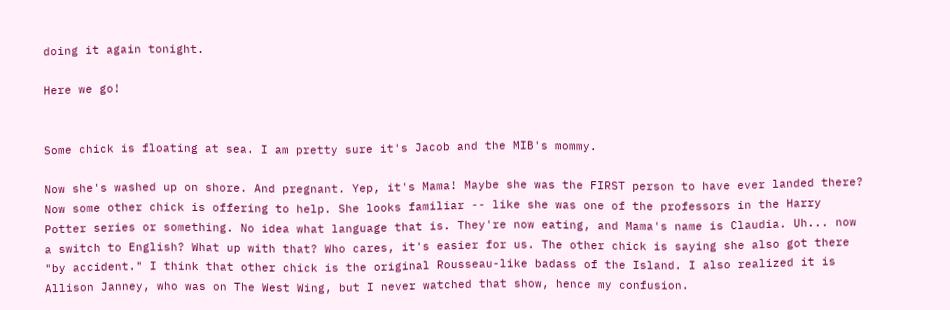doing it again tonight.

Here we go!


Some chick is floating at sea. I am pretty sure it's Jacob and the MIB's mommy.

Now she's washed up on shore. And pregnant. Yep, it's Mama! Maybe she was the FIRST person to have ever landed there? Now some other chick is offering to help. She looks familiar -- like she was one of the professors in the Harry Potter series or something. No idea what language that is. They're now eating, and Mama's name is Claudia. Uh... now a switch to English? What up with that? Who cares, it's easier for us. The other chick is saying she also got there "by accident." I think that other chick is the original Rousseau-like badass of the Island. I also realized it is Allison Janney, who was on The West Wing, but I never watched that show, hence my confusion.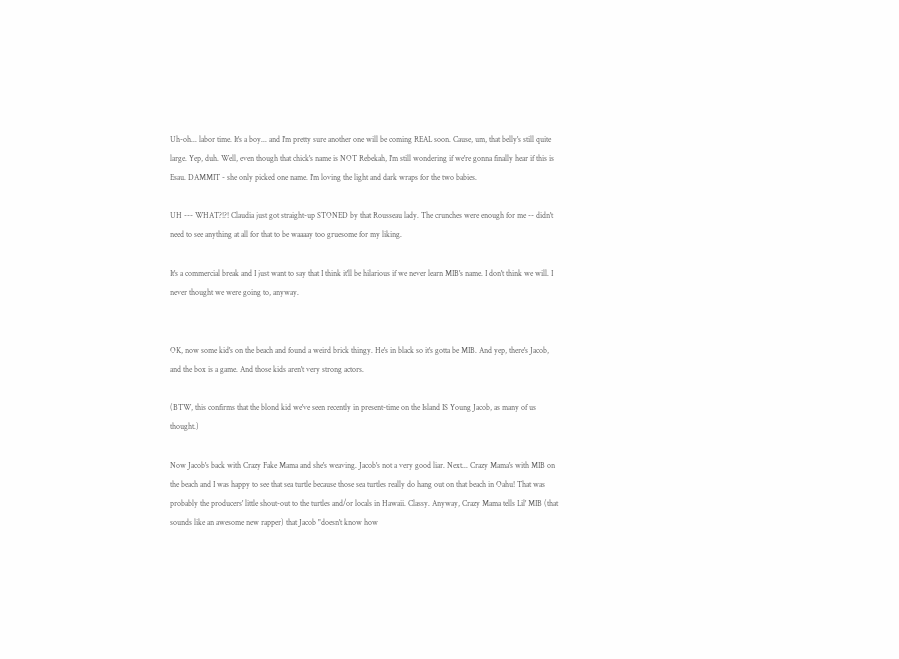Uh-oh... labor time. It's a boy... and I'm pretty sure another one will be coming REAL soon. Cause, um, that belly's still quite large. Yep, duh. Well, even though that chick's name is NOT Rebekah, I'm still wondering if we're gonna finally hear if this is Esau. DAMMIT - she only picked one name. I'm loving the light and dark wraps for the two babies.

UH --- WHAT?!?! Claudia just got straight-up STONED by that Rousseau lady. The crunches were enough for me -- didn't need to see anything at all for that to be waaaay too gruesome for my liking.

It's a commercial break and I just want to say that I think it'll be hilarious if we never learn MIB's name. I don't think we will. I never thought we were going to, anyway.


OK, now some kid's on the beach and found a weird brick thingy. He's in black so it's gotta be MIB. And yep, there's Jacob, and the box is a game. And those kids aren't very strong actors.

(BTW, this confirms that the blond kid we've seen recently in present-time on the Island IS Young Jacob, as many of us thought.)

Now Jacob's back with Crazy Fake Mama and she's weaving. Jacob's not a very good liar. Next... Crazy Mama's with MIB on the beach and I was happy to see that sea turtle because those sea turtles really do hang out on that beach in Oahu! That was probably the producers' little shout-out to the turtles and/or locals in Hawaii. Classy. Anyway, Crazy Mama tells Lil' MIB (that sounds like an awesome new rapper) that Jacob "doesn't know how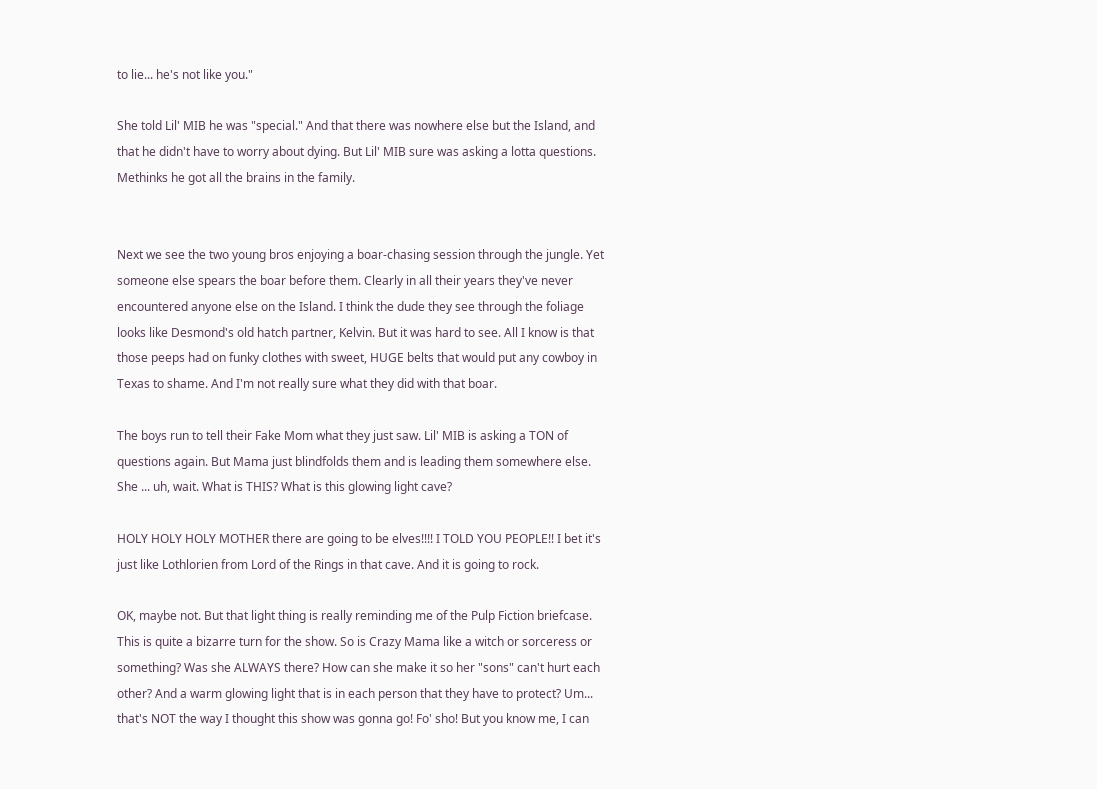to lie... he's not like you."

She told Lil' MIB he was "special." And that there was nowhere else but the Island, and that he didn't have to worry about dying. But Lil' MIB sure was asking a lotta questions. Methinks he got all the brains in the family.


Next we see the two young bros enjoying a boar-chasing session through the jungle. Yet someone else spears the boar before them. Clearly in all their years they've never encountered anyone else on the Island. I think the dude they see through the foliage looks like Desmond's old hatch partner, Kelvin. But it was hard to see. All I know is that those peeps had on funky clothes with sweet, HUGE belts that would put any cowboy in Texas to shame. And I'm not really sure what they did with that boar.

The boys run to tell their Fake Mom what they just saw. Lil' MIB is asking a TON of questions again. But Mama just blindfolds them and is leading them somewhere else. She ... uh, wait. What is THIS? What is this glowing light cave?

HOLY HOLY HOLY MOTHER there are going to be elves!!!! I TOLD YOU PEOPLE!! I bet it's just like Lothlorien from Lord of the Rings in that cave. And it is going to rock.

OK, maybe not. But that light thing is really reminding me of the Pulp Fiction briefcase. This is quite a bizarre turn for the show. So is Crazy Mama like a witch or sorceress or something? Was she ALWAYS there? How can she make it so her "sons" can't hurt each other? And a warm glowing light that is in each person that they have to protect? Um... that's NOT the way I thought this show was gonna go! Fo' sho! But you know me, I can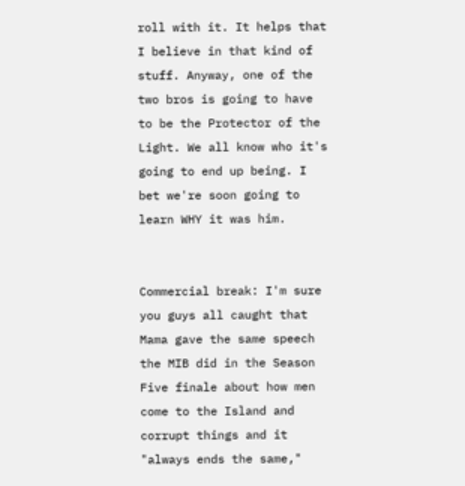roll with it. It helps that I believe in that kind of stuff. Anyway, one of the two bros is going to have to be the Protector of the Light. We all know who it's going to end up being. I bet we're soon going to learn WHY it was him.


Commercial break: I'm sure you guys all caught that Mama gave the same speech the MIB did in the Season Five finale about how men come to the Island and corrupt things and it "always ends the same,"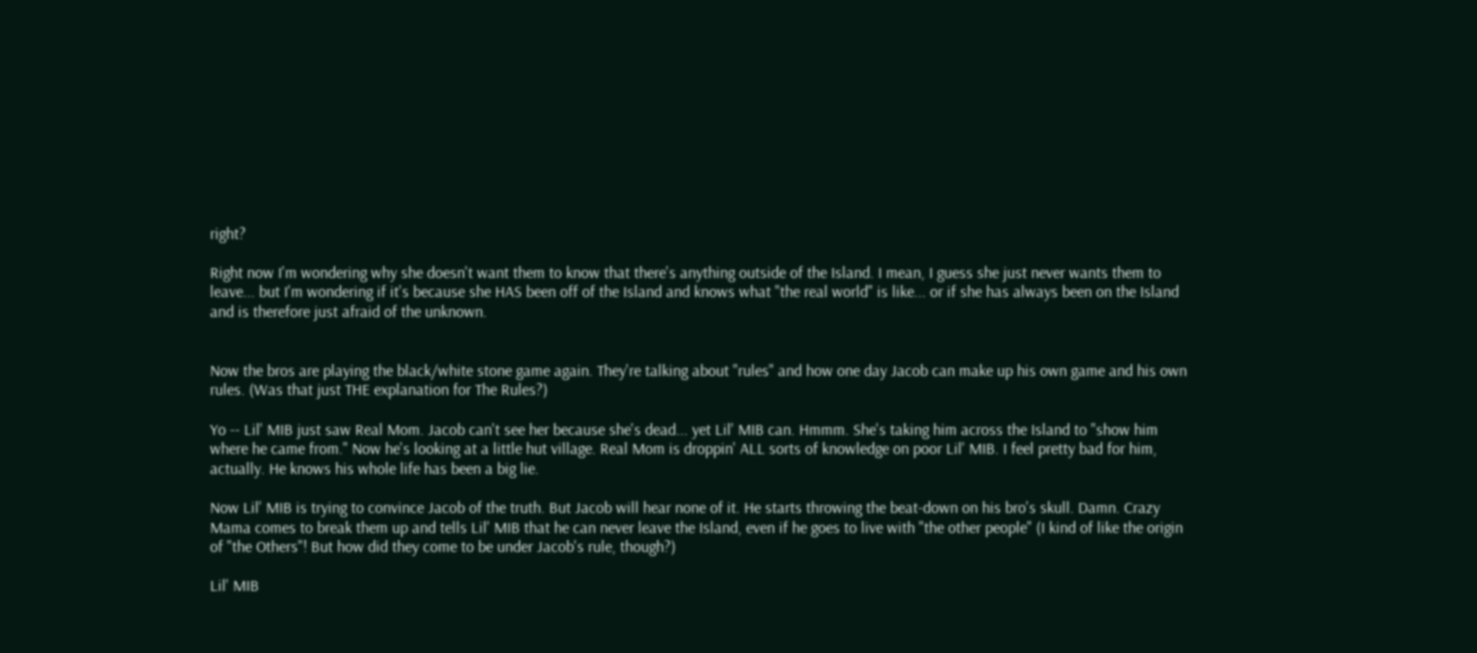right?

Right now I'm wondering why she doesn't want them to know that there's anything outside of the Island. I mean, I guess she just never wants them to leave... but I'm wondering if it's because she HAS been off of the Island and knows what "the real world" is like... or if she has always been on the Island and is therefore just afraid of the unknown.


Now the bros are playing the black/white stone game again. They're talking about "rules" and how one day Jacob can make up his own game and his own rules. (Was that just THE explanation for The Rules?)

Yo -- Lil' MIB just saw Real Mom. Jacob can't see her because she's dead... yet Lil' MIB can. Hmmm. She's taking him across the Island to "show him where he came from." Now he's looking at a little hut village. Real Mom is droppin' ALL sorts of knowledge on poor Lil' MIB. I feel pretty bad for him, actually. He knows his whole life has been a big lie.

Now Lil' MIB is trying to convince Jacob of the truth. But Jacob will hear none of it. He starts throwing the beat-down on his bro's skull. Damn. Crazy Mama comes to break them up and tells Lil' MIB that he can never leave the Island, even if he goes to live with "the other people" (I kind of like the origin of "the Others"! But how did they come to be under Jacob's rule, though?)

Lil' MIB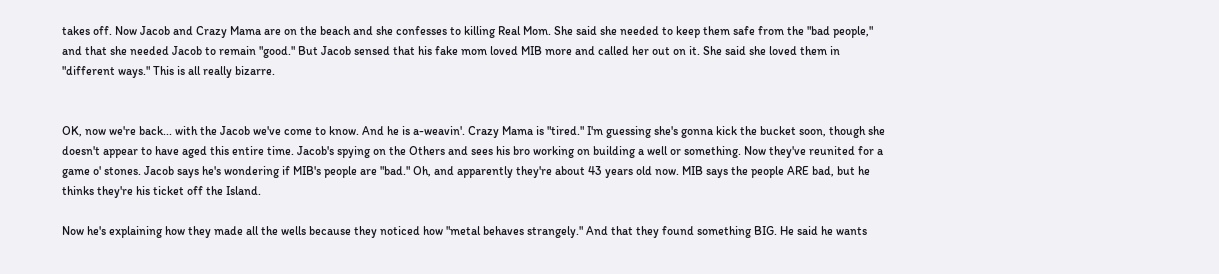takes off. Now Jacob and Crazy Mama are on the beach and she confesses to killing Real Mom. She said she needed to keep them safe from the "bad people," and that she needed Jacob to remain "good." But Jacob sensed that his fake mom loved MIB more and called her out on it. She said she loved them in "different ways." This is all really bizarre.


OK, now we're back... with the Jacob we've come to know. And he is a-weavin'. Crazy Mama is "tired." I'm guessing she's gonna kick the bucket soon, though she doesn't appear to have aged this entire time. Jacob's spying on the Others and sees his bro working on building a well or something. Now they've reunited for a game o' stones. Jacob says he's wondering if MIB's people are "bad." Oh, and apparently they're about 43 years old now. MIB says the people ARE bad, but he thinks they're his ticket off the Island.

Now he's explaining how they made all the wells because they noticed how "metal behaves strangely." And that they found something BIG. He said he wants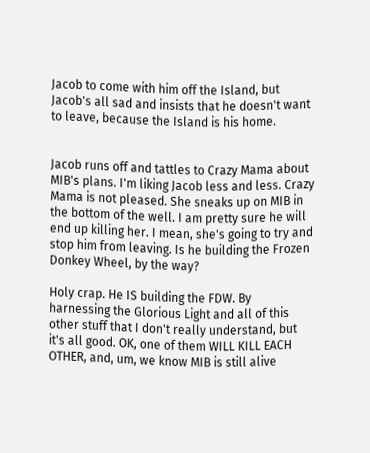Jacob to come with him off the Island, but Jacob's all sad and insists that he doesn't want to leave, because the Island is his home.


Jacob runs off and tattles to Crazy Mama about MIB's plans. I'm liking Jacob less and less. Crazy Mama is not pleased. She sneaks up on MIB in the bottom of the well. I am pretty sure he will end up killing her. I mean, she's going to try and stop him from leaving. Is he building the Frozen Donkey Wheel, by the way?

Holy crap. He IS building the FDW. By harnessing the Glorious Light and all of this other stuff that I don't really understand, but it's all good. OK, one of them WILL KILL EACH OTHER, and, um, we know MIB is still alive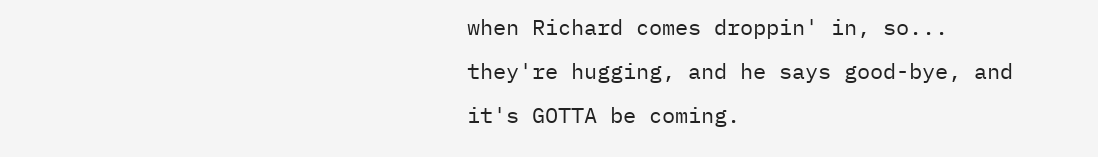when Richard comes droppin' in, so... they're hugging, and he says good-bye, and it's GOTTA be coming.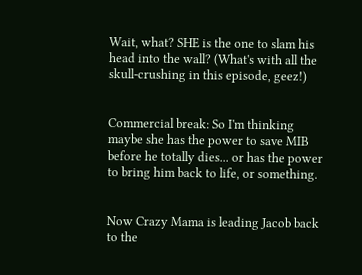Wait, what? SHE is the one to slam his head into the wall? (What's with all the skull-crushing in this episode, geez!)


Commercial break: So I'm thinking maybe she has the power to save MIB before he totally dies... or has the power to bring him back to life, or something.


Now Crazy Mama is leading Jacob back to the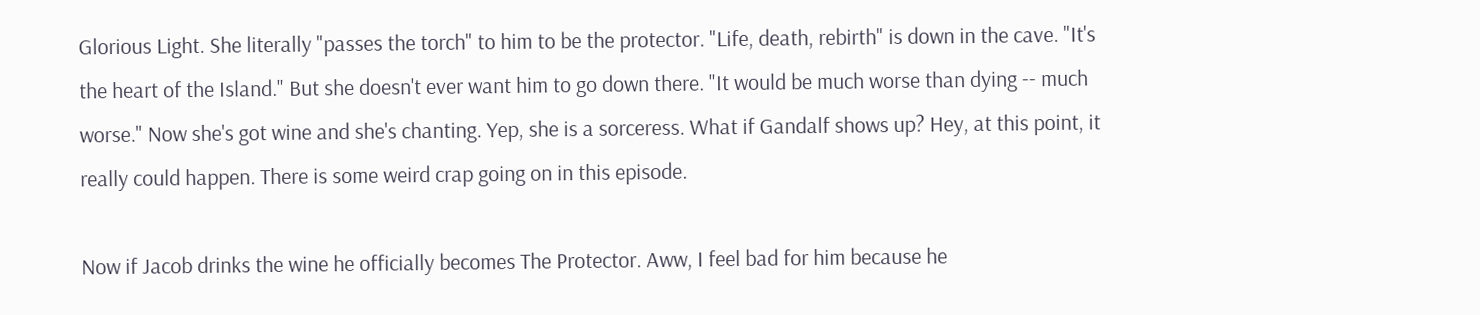Glorious Light. She literally "passes the torch" to him to be the protector. "Life, death, rebirth" is down in the cave. "It's the heart of the Island." But she doesn't ever want him to go down there. "It would be much worse than dying -- much worse." Now she's got wine and she's chanting. Yep, she is a sorceress. What if Gandalf shows up? Hey, at this point, it really could happen. There is some weird crap going on in this episode.

Now if Jacob drinks the wine he officially becomes The Protector. Aww, I feel bad for him because he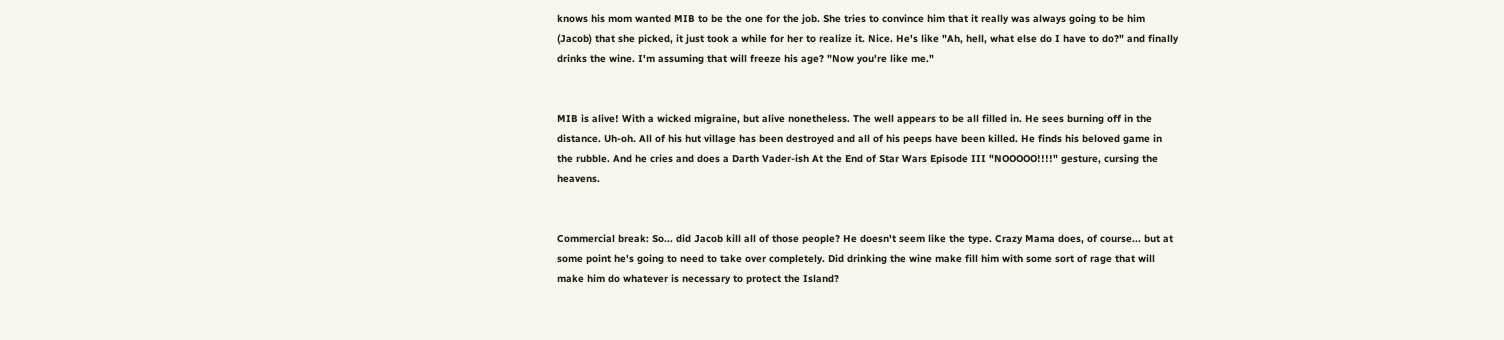knows his mom wanted MIB to be the one for the job. She tries to convince him that it really was always going to be him (Jacob) that she picked, it just took a while for her to realize it. Nice. He's like "Ah, hell, what else do I have to do?" and finally drinks the wine. I'm assuming that will freeze his age? "Now you're like me."


MIB is alive! With a wicked migraine, but alive nonetheless. The well appears to be all filled in. He sees burning off in the distance. Uh-oh. All of his hut village has been destroyed and all of his peeps have been killed. He finds his beloved game in the rubble. And he cries and does a Darth Vader-ish At the End of Star Wars Episode III "NOOOOO!!!!" gesture, cursing the heavens.


Commercial break: So... did Jacob kill all of those people? He doesn't seem like the type. Crazy Mama does, of course... but at some point he's going to need to take over completely. Did drinking the wine make fill him with some sort of rage that will make him do whatever is necessary to protect the Island?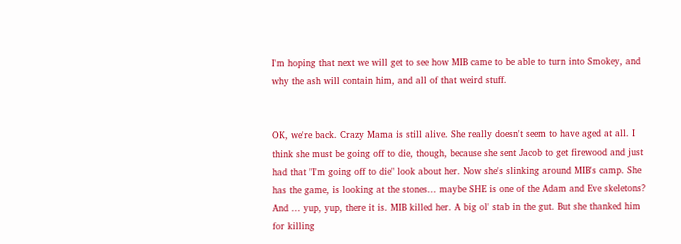I'm hoping that next we will get to see how MIB came to be able to turn into Smokey, and why the ash will contain him, and all of that weird stuff.


OK, we're back. Crazy Mama is still alive. She really doesn't seem to have aged at all. I think she must be going off to die, though, because she sent Jacob to get firewood and just had that "I'm going off to die" look about her. Now she's slinking around MIB's camp. She has the game, is looking at the stones... maybe SHE is one of the Adam and Eve skeletons? And ... yup, yup, there it is. MIB killed her. A big ol' stab in the gut. But she thanked him for killing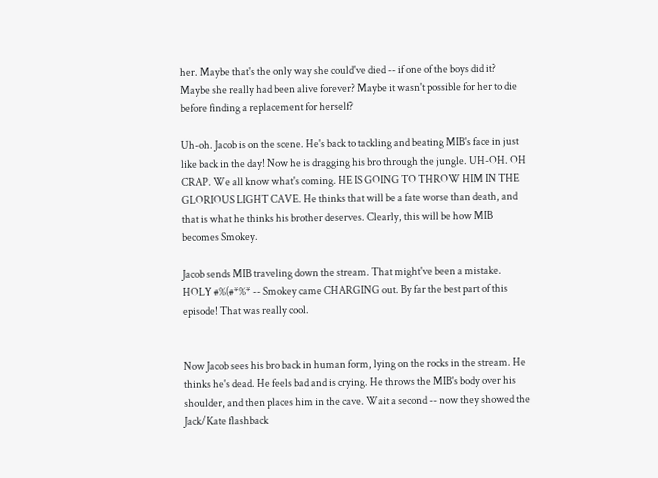her. Maybe that's the only way she could've died -- if one of the boys did it? Maybe she really had been alive forever? Maybe it wasn't possible for her to die before finding a replacement for herself?

Uh-oh. Jacob is on the scene. He's back to tackling and beating MIB's face in just like back in the day! Now he is dragging his bro through the jungle. UH-OH. OH CRAP. We all know what's coming. HE IS GOING TO THROW HIM IN THE GLORIOUS LIGHT CAVE. He thinks that will be a fate worse than death, and that is what he thinks his brother deserves. Clearly, this will be how MIB becomes Smokey.

Jacob sends MIB traveling down the stream. That might've been a mistake. HOLY #%(#*%* -- Smokey came CHARGING out. By far the best part of this episode! That was really cool.


Now Jacob sees his bro back in human form, lying on the rocks in the stream. He thinks he's dead. He feels bad and is crying. He throws the MIB's body over his shoulder, and then places him in the cave. Wait a second -- now they showed the Jack/Kate flashback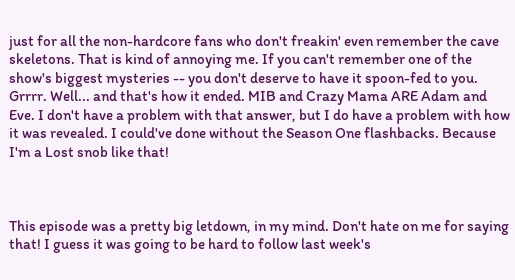just for all the non-hardcore fans who don't freakin' even remember the cave skeletons. That is kind of annoying me. If you can't remember one of the show's biggest mysteries -- you don't deserve to have it spoon-fed to you. Grrrr. Well... and that's how it ended. MIB and Crazy Mama ARE Adam and Eve. I don't have a problem with that answer, but I do have a problem with how it was revealed. I could've done without the Season One flashbacks. Because I'm a Lost snob like that!



This episode was a pretty big letdown, in my mind. Don't hate on me for saying that! I guess it was going to be hard to follow last week's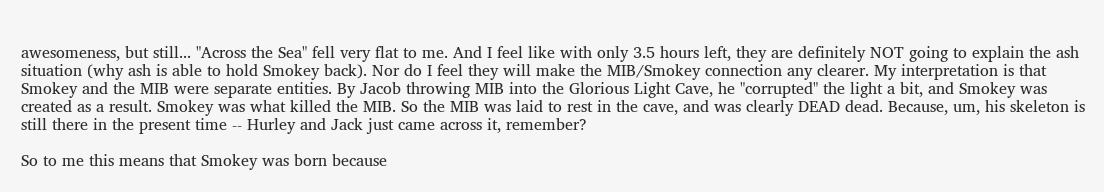awesomeness, but still... "Across the Sea" fell very flat to me. And I feel like with only 3.5 hours left, they are definitely NOT going to explain the ash situation (why ash is able to hold Smokey back). Nor do I feel they will make the MIB/Smokey connection any clearer. My interpretation is that Smokey and the MIB were separate entities. By Jacob throwing MIB into the Glorious Light Cave, he "corrupted" the light a bit, and Smokey was created as a result. Smokey was what killed the MIB. So the MIB was laid to rest in the cave, and was clearly DEAD dead. Because, um, his skeleton is still there in the present time -- Hurley and Jack just came across it, remember?

So to me this means that Smokey was born because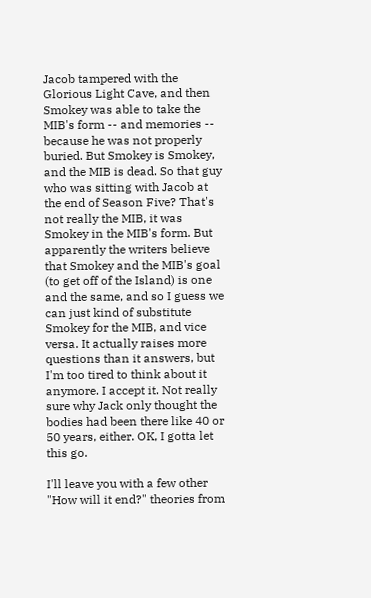Jacob tampered with the Glorious Light Cave, and then Smokey was able to take the MIB's form -- and memories -- because he was not properly buried. But Smokey is Smokey, and the MIB is dead. So that guy who was sitting with Jacob at the end of Season Five? That's not really the MIB, it was Smokey in the MIB's form. But apparently the writers believe that Smokey and the MIB's goal (to get off of the Island) is one and the same, and so I guess we can just kind of substitute Smokey for the MIB, and vice versa. It actually raises more questions than it answers, but I'm too tired to think about it anymore. I accept it. Not really sure why Jack only thought the bodies had been there like 40 or 50 years, either. OK, I gotta let this go.

I'll leave you with a few other "How will it end?" theories from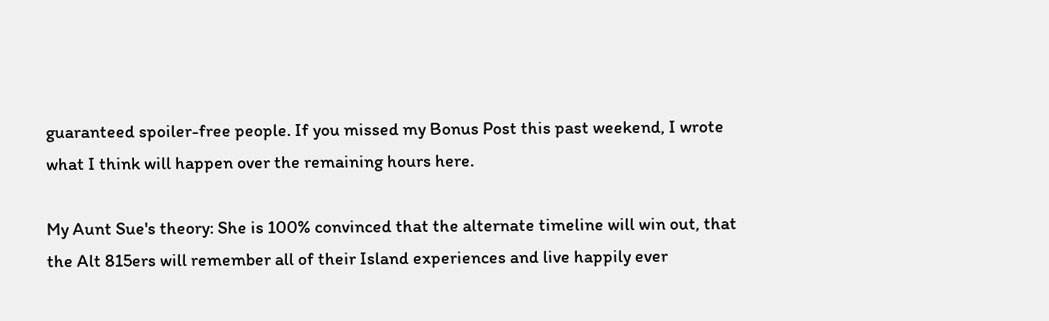guaranteed spoiler-free people. If you missed my Bonus Post this past weekend, I wrote what I think will happen over the remaining hours here.

My Aunt Sue's theory: She is 100% convinced that the alternate timeline will win out, that the Alt 815ers will remember all of their Island experiences and live happily ever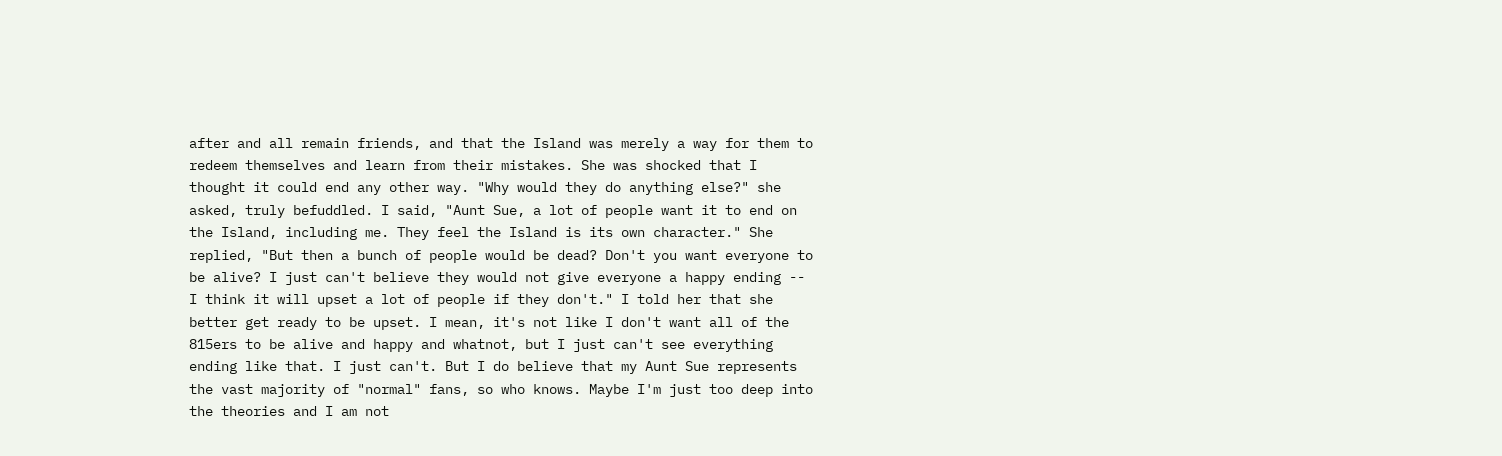after and all remain friends, and that the Island was merely a way for them to redeem themselves and learn from their mistakes. She was shocked that I thought it could end any other way. "Why would they do anything else?" she asked, truly befuddled. I said, "Aunt Sue, a lot of people want it to end on the Island, including me. They feel the Island is its own character." She replied, "But then a bunch of people would be dead? Don't you want everyone to be alive? I just can't believe they would not give everyone a happy ending -- I think it will upset a lot of people if they don't." I told her that she better get ready to be upset. I mean, it's not like I don't want all of the 815ers to be alive and happy and whatnot, but I just can't see everything ending like that. I just can't. But I do believe that my Aunt Sue represents the vast majority of "normal" fans, so who knows. Maybe I'm just too deep into the theories and I am not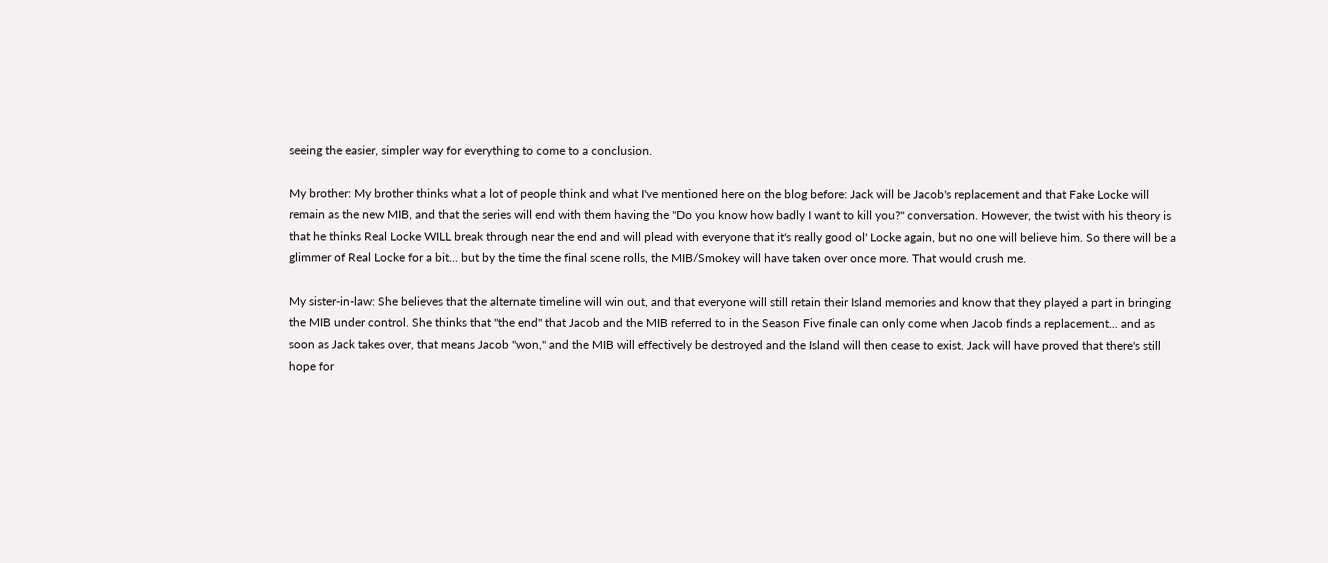seeing the easier, simpler way for everything to come to a conclusion.

My brother: My brother thinks what a lot of people think and what I've mentioned here on the blog before: Jack will be Jacob's replacement and that Fake Locke will remain as the new MIB, and that the series will end with them having the "Do you know how badly I want to kill you?" conversation. However, the twist with his theory is that he thinks Real Locke WILL break through near the end and will plead with everyone that it's really good ol' Locke again, but no one will believe him. So there will be a glimmer of Real Locke for a bit... but by the time the final scene rolls, the MIB/Smokey will have taken over once more. That would crush me.

My sister-in-law: She believes that the alternate timeline will win out, and that everyone will still retain their Island memories and know that they played a part in bringing the MIB under control. She thinks that "the end" that Jacob and the MIB referred to in the Season Five finale can only come when Jacob finds a replacement... and as soon as Jack takes over, that means Jacob "won," and the MIB will effectively be destroyed and the Island will then cease to exist. Jack will have proved that there's still hope for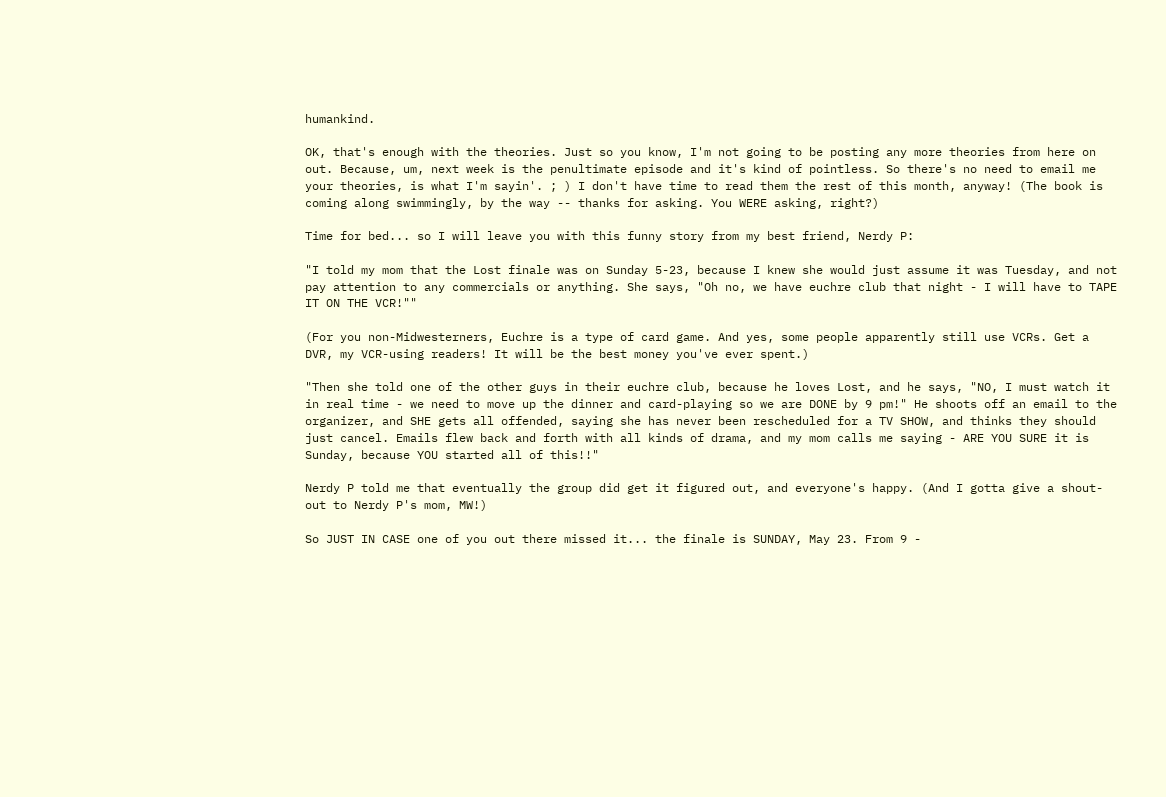humankind.

OK, that's enough with the theories. Just so you know, I'm not going to be posting any more theories from here on out. Because, um, next week is the penultimate episode and it's kind of pointless. So there's no need to email me your theories, is what I'm sayin'. ; ) I don't have time to read them the rest of this month, anyway! (The book is coming along swimmingly, by the way -- thanks for asking. You WERE asking, right?)

Time for bed... so I will leave you with this funny story from my best friend, Nerdy P:

"I told my mom that the Lost finale was on Sunday 5-23, because I knew she would just assume it was Tuesday, and not pay attention to any commercials or anything. She says, "Oh no, we have euchre club that night - I will have to TAPE IT ON THE VCR!""

(For you non-Midwesterners, Euchre is a type of card game. And yes, some people apparently still use VCRs. Get a DVR, my VCR-using readers! It will be the best money you've ever spent.)

"Then she told one of the other guys in their euchre club, because he loves Lost, and he says, "NO, I must watch it in real time - we need to move up the dinner and card-playing so we are DONE by 9 pm!" He shoots off an email to the organizer, and SHE gets all offended, saying she has never been rescheduled for a TV SHOW, and thinks they should just cancel. Emails flew back and forth with all kinds of drama, and my mom calls me saying - ARE YOU SURE it is Sunday, because YOU started all of this!!"

Nerdy P told me that eventually the group did get it figured out, and everyone's happy. (And I gotta give a shout-out to Nerdy P's mom, MW!)

So JUST IN CASE one of you out there missed it... the finale is SUNDAY, May 23. From 9 -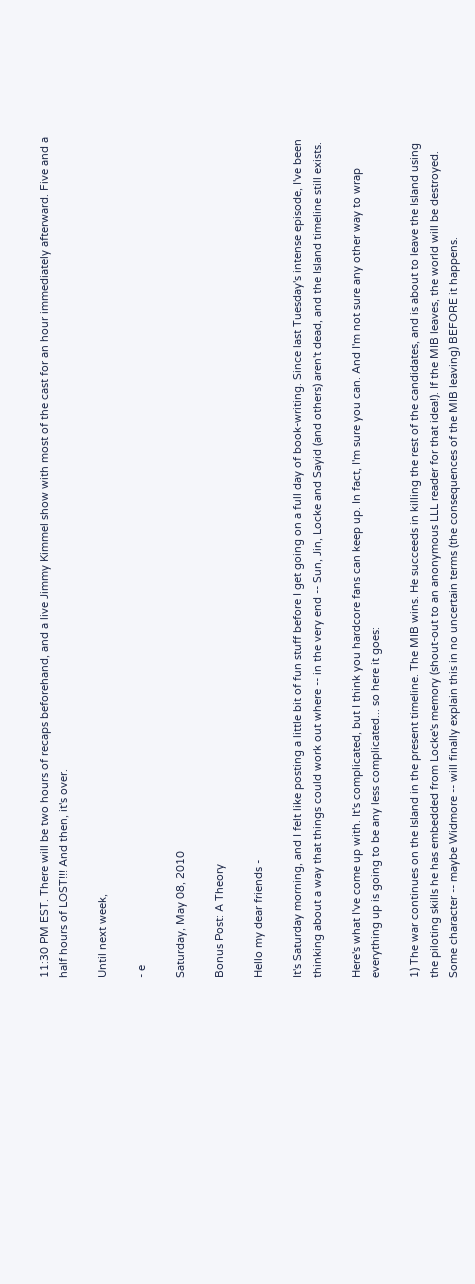11:30 PM EST. There will be two hours of recaps beforehand, and a live Jimmy Kimmel show with most of the cast for an hour immediately afterward. Five and a half hours of LOST!!! And then, it's over.

Until next week,

- e

Saturday, May 08, 2010

Bonus Post: A Theory

Hello my dear friends -

It's Saturday morning, and I felt like posting a little bit of fun stuff before I get going on a full day of book-writing. Since last Tuesday's intense episode, I've been thinking about a way that things could work out where -- in the very end -- Sun, Jin, Locke and Sayid (and others) aren't dead, and the Island timeline still exists.

Here's what I've come up with. It's complicated, but I think you hardcore fans can keep up. In fact, I'm sure you can. And I'm not sure any other way to wrap everything up is going to be any less complicated... so here it goes:

1) The war continues on the Island in the present timeline. The MIB wins. He succeeds in killing the rest of the candidates, and is about to leave the Island using the piloting skills he has embedded from Locke's memory (shout-out to an anonymous LLL reader for that idea!). If the MIB leaves, the world will be destroyed. Some character -- maybe Widmore -- will finally explain this in no uncertain terms (the consequences of the MIB leaving) BEFORE it happens.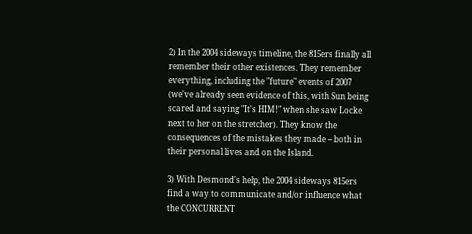2) In the 2004 sideways timeline, the 815ers finally all remember their other existences. They remember everything, including the "future" events of 2007 (we've already seen evidence of this, with Sun being scared and saying "It's HIM!" when she saw Locke next to her on the stretcher). They know the consequences of the mistakes they made -- both in their personal lives and on the Island.

3) With Desmond's help, the 2004 sideways 815ers find a way to communicate and/or influence what the CONCURRENT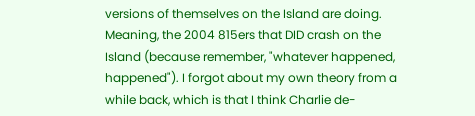versions of themselves on the Island are doing. Meaning, the 2004 815ers that DID crash on the Island (because remember, "whatever happened, happened"). I forgot about my own theory from a while back, which is that I think Charlie de-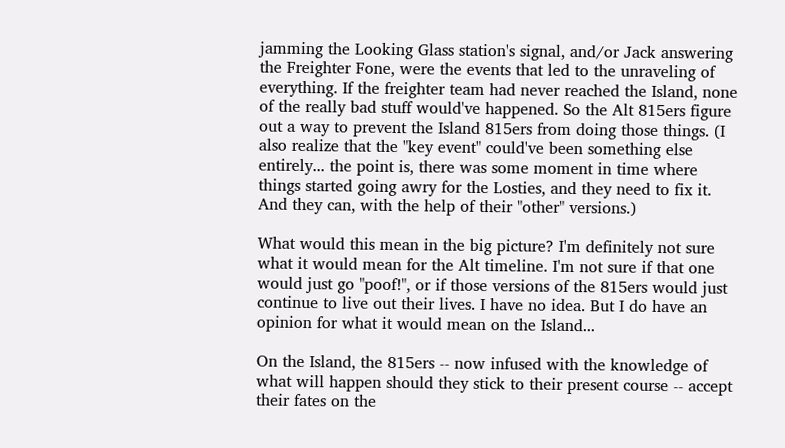jamming the Looking Glass station's signal, and/or Jack answering the Freighter Fone, were the events that led to the unraveling of everything. If the freighter team had never reached the Island, none of the really bad stuff would've happened. So the Alt 815ers figure out a way to prevent the Island 815ers from doing those things. (I also realize that the "key event" could've been something else entirely... the point is, there was some moment in time where things started going awry for the Losties, and they need to fix it. And they can, with the help of their "other" versions.)

What would this mean in the big picture? I'm definitely not sure what it would mean for the Alt timeline. I'm not sure if that one would just go "poof!", or if those versions of the 815ers would just continue to live out their lives. I have no idea. But I do have an opinion for what it would mean on the Island...

On the Island, the 815ers -- now infused with the knowledge of what will happen should they stick to their present course -- accept their fates on the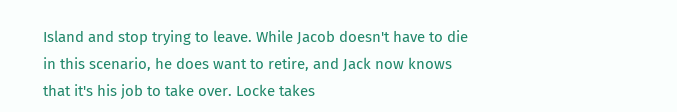Island and stop trying to leave. While Jacob doesn't have to die in this scenario, he does want to retire, and Jack now knows that it's his job to take over. Locke takes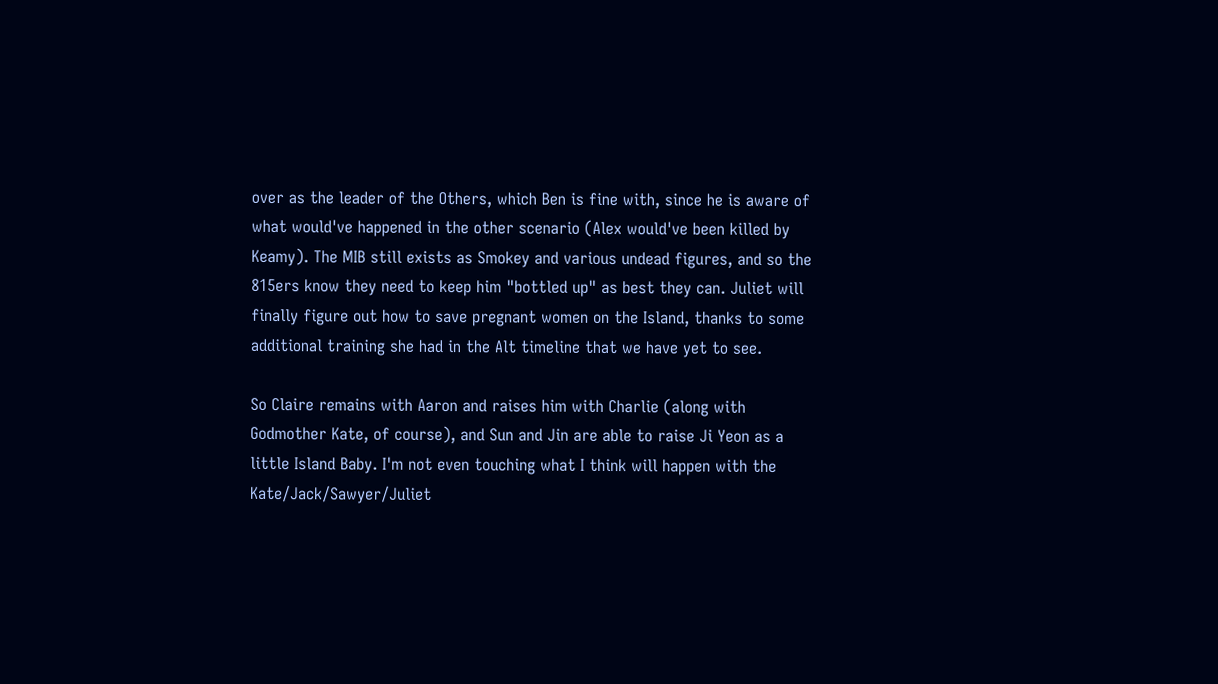over as the leader of the Others, which Ben is fine with, since he is aware of what would've happened in the other scenario (Alex would've been killed by Keamy). The MIB still exists as Smokey and various undead figures, and so the 815ers know they need to keep him "bottled up" as best they can. Juliet will finally figure out how to save pregnant women on the Island, thanks to some additional training she had in the Alt timeline that we have yet to see.

So Claire remains with Aaron and raises him with Charlie (along with Godmother Kate, of course), and Sun and Jin are able to raise Ji Yeon as a little Island Baby. I'm not even touching what I think will happen with the Kate/Jack/Sawyer/Juliet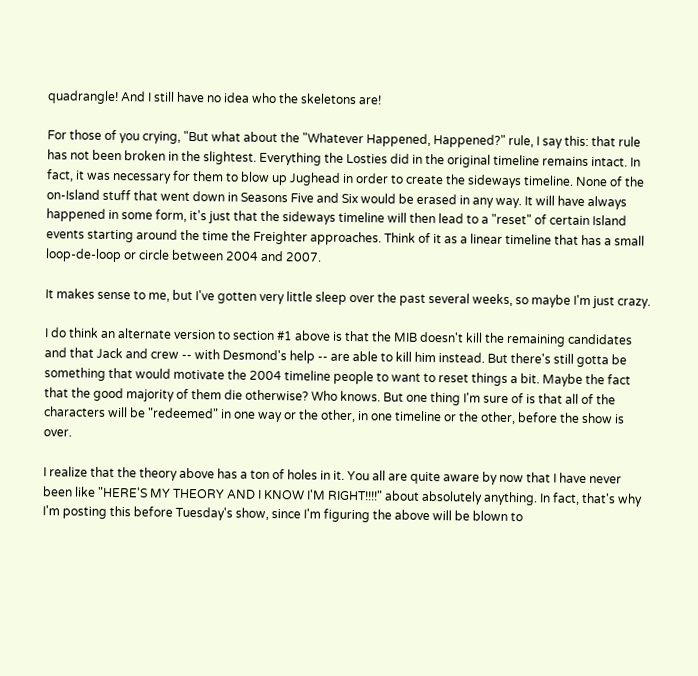quadrangle! And I still have no idea who the skeletons are!

For those of you crying, "But what about the "Whatever Happened, Happened?" rule, I say this: that rule has not been broken in the slightest. Everything the Losties did in the original timeline remains intact. In fact, it was necessary for them to blow up Jughead in order to create the sideways timeline. None of the on-Island stuff that went down in Seasons Five and Six would be erased in any way. It will have always happened in some form, it's just that the sideways timeline will then lead to a "reset" of certain Island events starting around the time the Freighter approaches. Think of it as a linear timeline that has a small loop-de-loop or circle between 2004 and 2007.

It makes sense to me, but I've gotten very little sleep over the past several weeks, so maybe I'm just crazy.

I do think an alternate version to section #1 above is that the MIB doesn't kill the remaining candidates and that Jack and crew -- with Desmond's help -- are able to kill him instead. But there's still gotta be something that would motivate the 2004 timeline people to want to reset things a bit. Maybe the fact that the good majority of them die otherwise? Who knows. But one thing I'm sure of is that all of the characters will be "redeemed" in one way or the other, in one timeline or the other, before the show is over.

I realize that the theory above has a ton of holes in it. You all are quite aware by now that I have never been like "HERE'S MY THEORY AND I KNOW I'M RIGHT!!!!" about absolutely anything. In fact, that's why I'm posting this before Tuesday's show, since I'm figuring the above will be blown to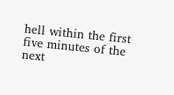hell within the first five minutes of the next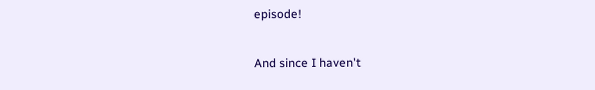episode!

And since I haven't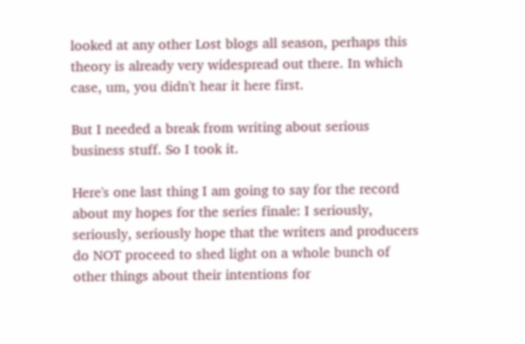looked at any other Lost blogs all season, perhaps this theory is already very widespread out there. In which case, um, you didn't hear it here first.

But I needed a break from writing about serious business stuff. So I took it.

Here's one last thing I am going to say for the record about my hopes for the series finale: I seriously, seriously, seriously hope that the writers and producers do NOT proceed to shed light on a whole bunch of other things about their intentions for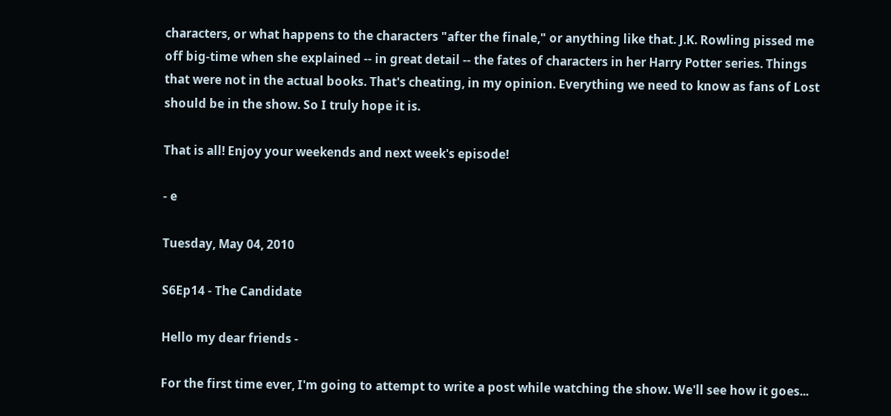characters, or what happens to the characters "after the finale," or anything like that. J.K. Rowling pissed me off big-time when she explained -- in great detail -- the fates of characters in her Harry Potter series. Things that were not in the actual books. That's cheating, in my opinion. Everything we need to know as fans of Lost should be in the show. So I truly hope it is.

That is all! Enjoy your weekends and next week's episode!

- e

Tuesday, May 04, 2010

S6Ep14 - The Candidate

Hello my dear friends -

For the first time ever, I'm going to attempt to write a post while watching the show. We'll see how it goes...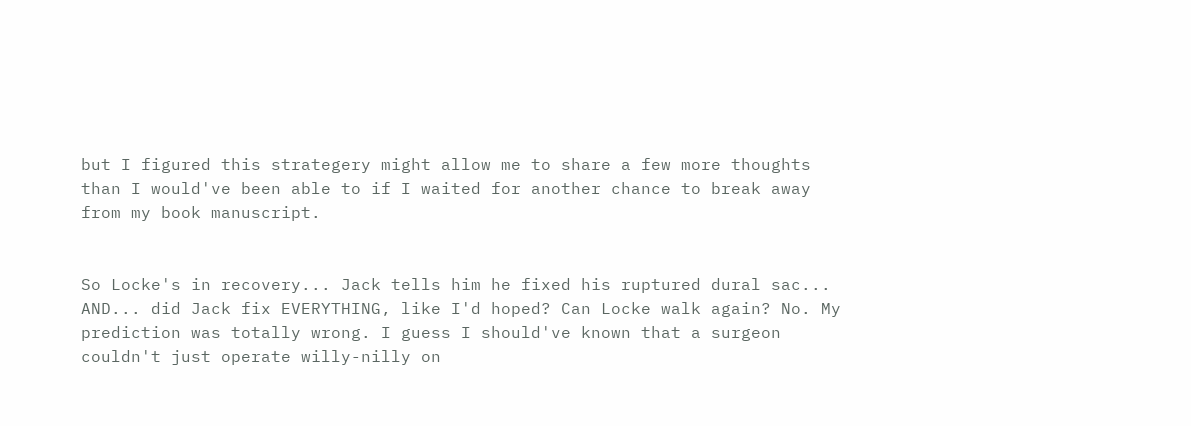but I figured this strategery might allow me to share a few more thoughts than I would've been able to if I waited for another chance to break away from my book manuscript.


So Locke's in recovery... Jack tells him he fixed his ruptured dural sac... AND... did Jack fix EVERYTHING, like I'd hoped? Can Locke walk again? No. My prediction was totally wrong. I guess I should've known that a surgeon couldn't just operate willy-nilly on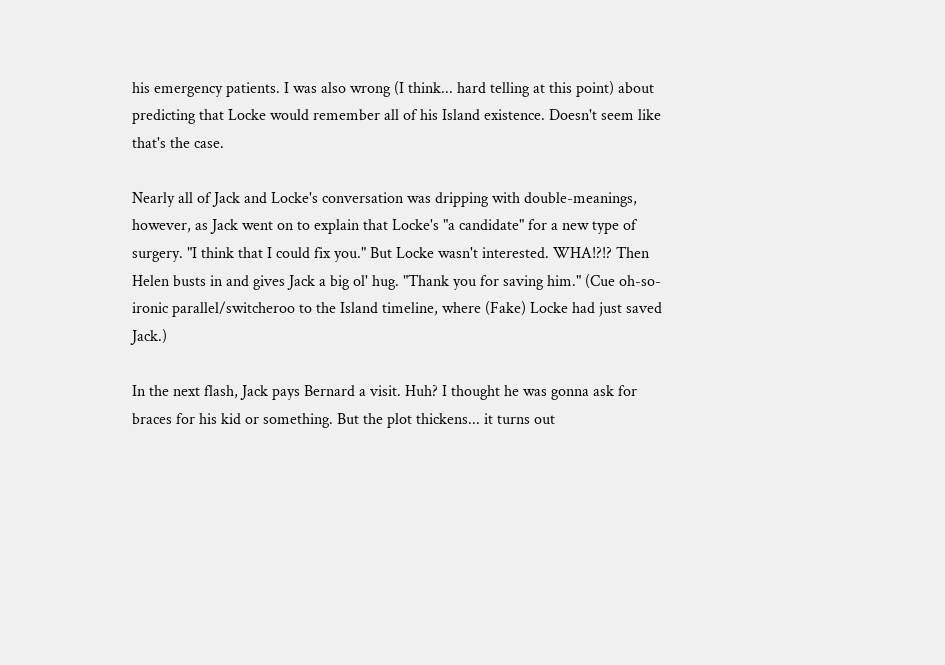his emergency patients. I was also wrong (I think... hard telling at this point) about predicting that Locke would remember all of his Island existence. Doesn't seem like that's the case.

Nearly all of Jack and Locke's conversation was dripping with double-meanings, however, as Jack went on to explain that Locke's "a candidate" for a new type of surgery. "I think that I could fix you." But Locke wasn't interested. WHA!?!? Then Helen busts in and gives Jack a big ol' hug. "Thank you for saving him." (Cue oh-so-ironic parallel/switcheroo to the Island timeline, where (Fake) Locke had just saved Jack.)

In the next flash, Jack pays Bernard a visit. Huh? I thought he was gonna ask for braces for his kid or something. But the plot thickens... it turns out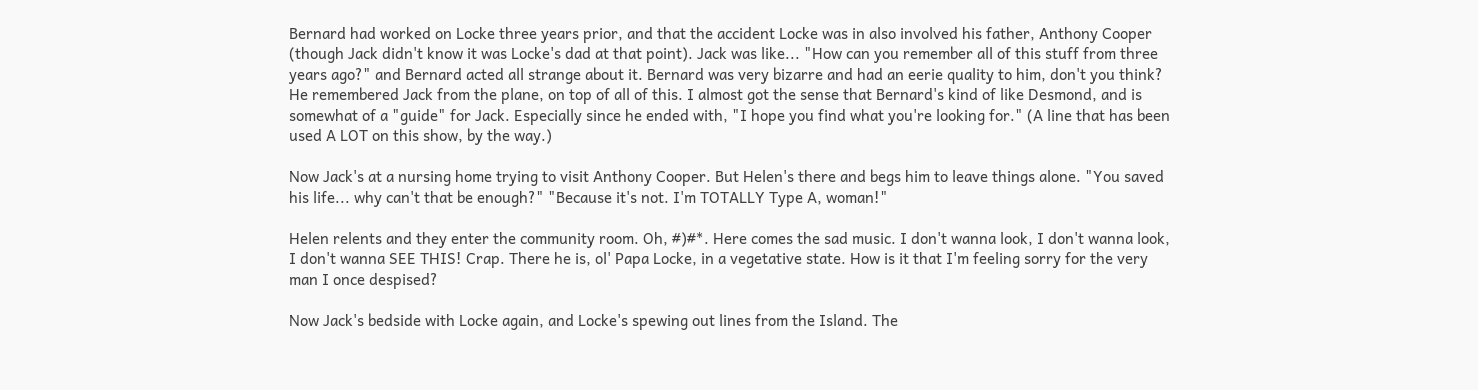Bernard had worked on Locke three years prior, and that the accident Locke was in also involved his father, Anthony Cooper (though Jack didn't know it was Locke's dad at that point). Jack was like... "How can you remember all of this stuff from three years ago?" and Bernard acted all strange about it. Bernard was very bizarre and had an eerie quality to him, don't you think? He remembered Jack from the plane, on top of all of this. I almost got the sense that Bernard's kind of like Desmond, and is somewhat of a "guide" for Jack. Especially since he ended with, "I hope you find what you're looking for." (A line that has been used A LOT on this show, by the way.)

Now Jack's at a nursing home trying to visit Anthony Cooper. But Helen's there and begs him to leave things alone. "You saved his life... why can't that be enough?" "Because it's not. I'm TOTALLY Type A, woman!"

Helen relents and they enter the community room. Oh, #)#*. Here comes the sad music. I don't wanna look, I don't wanna look, I don't wanna SEE THIS! Crap. There he is, ol' Papa Locke, in a vegetative state. How is it that I'm feeling sorry for the very man I once despised?

Now Jack's bedside with Locke again, and Locke's spewing out lines from the Island. The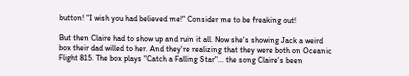button! "I wish you had believed me!" Consider me to be freaking out!

But then Claire had to show up and ruin it all. Now she's showing Jack a weird box their dad willed to her. And they're realizing that they were both on Oceanic Flight 815. The box plays "Catch a Falling Star"... the song Claire's been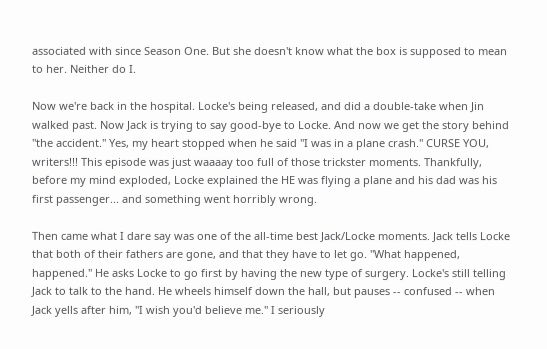associated with since Season One. But she doesn't know what the box is supposed to mean to her. Neither do I.

Now we're back in the hospital. Locke's being released, and did a double-take when Jin walked past. Now Jack is trying to say good-bye to Locke. And now we get the story behind "the accident." Yes, my heart stopped when he said "I was in a plane crash." CURSE YOU, writers!!! This episode was just waaaay too full of those trickster moments. Thankfully, before my mind exploded, Locke explained the HE was flying a plane and his dad was his first passenger... and something went horribly wrong.

Then came what I dare say was one of the all-time best Jack/Locke moments. Jack tells Locke that both of their fathers are gone, and that they have to let go. "What happened, happened." He asks Locke to go first by having the new type of surgery. Locke's still telling Jack to talk to the hand. He wheels himself down the hall, but pauses -- confused -- when Jack yells after him, "I wish you'd believe me." I seriously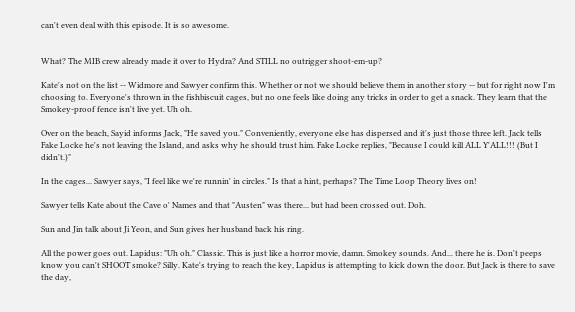can't even deal with this episode. It is so awesome.


What? The MIB crew already made it over to Hydra? And STILL no outrigger shoot-em-up?

Kate's not on the list -- Widmore and Sawyer confirm this. Whether or not we should believe them in another story -- but for right now I'm choosing to. Everyone's thrown in the fishbiscuit cages, but no one feels like doing any tricks in order to get a snack. They learn that the Smokey-proof fence isn't live yet. Uh oh.

Over on the beach, Sayid informs Jack, "He saved you." Conveniently, everyone else has dispersed and it's just those three left. Jack tells Fake Locke he's not leaving the Island, and asks why he should trust him. Fake Locke replies, "Because I could kill ALL Y'ALL!!! (But I didn't.)"

In the cages... Sawyer says, "I feel like we're runnin' in circles." Is that a hint, perhaps? The Time Loop Theory lives on!

Sawyer tells Kate about the Cave o' Names and that "Austen" was there... but had been crossed out. Doh.

Sun and Jin talk about Ji Yeon, and Sun gives her husband back his ring.

All the power goes out. Lapidus: "Uh oh." Classic. This is just like a horror movie, damn. Smokey sounds. And... there he is. Don't peeps know you can't SHOOT smoke? Silly. Kate's trying to reach the key, Lapidus is attempting to kick down the door. But Jack is there to save the day,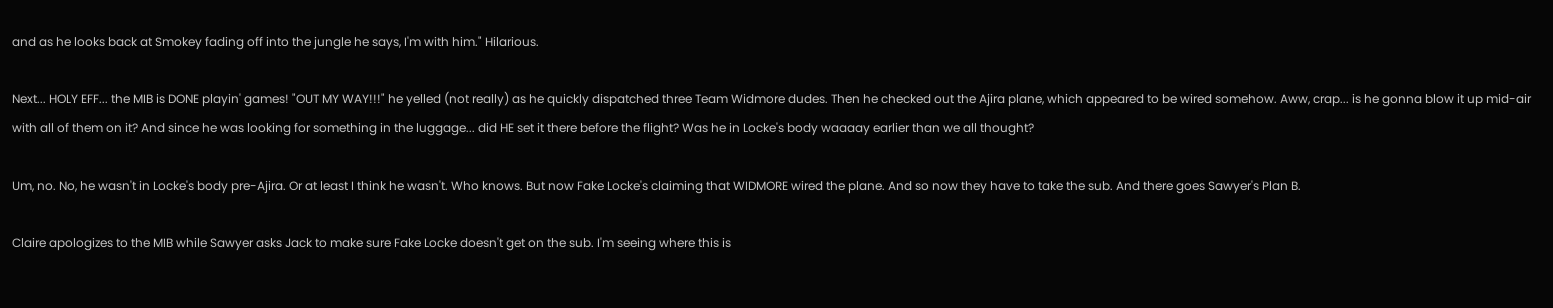and as he looks back at Smokey fading off into the jungle he says, I'm with him." Hilarious.

Next... HOLY EFF... the MIB is DONE playin' games! "OUT MY WAY!!!" he yelled (not really) as he quickly dispatched three Team Widmore dudes. Then he checked out the Ajira plane, which appeared to be wired somehow. Aww, crap... is he gonna blow it up mid-air with all of them on it? And since he was looking for something in the luggage... did HE set it there before the flight? Was he in Locke's body waaaay earlier than we all thought?

Um, no. No, he wasn't in Locke's body pre-Ajira. Or at least I think he wasn't. Who knows. But now Fake Locke's claiming that WIDMORE wired the plane. And so now they have to take the sub. And there goes Sawyer's Plan B.

Claire apologizes to the MIB while Sawyer asks Jack to make sure Fake Locke doesn't get on the sub. I'm seeing where this is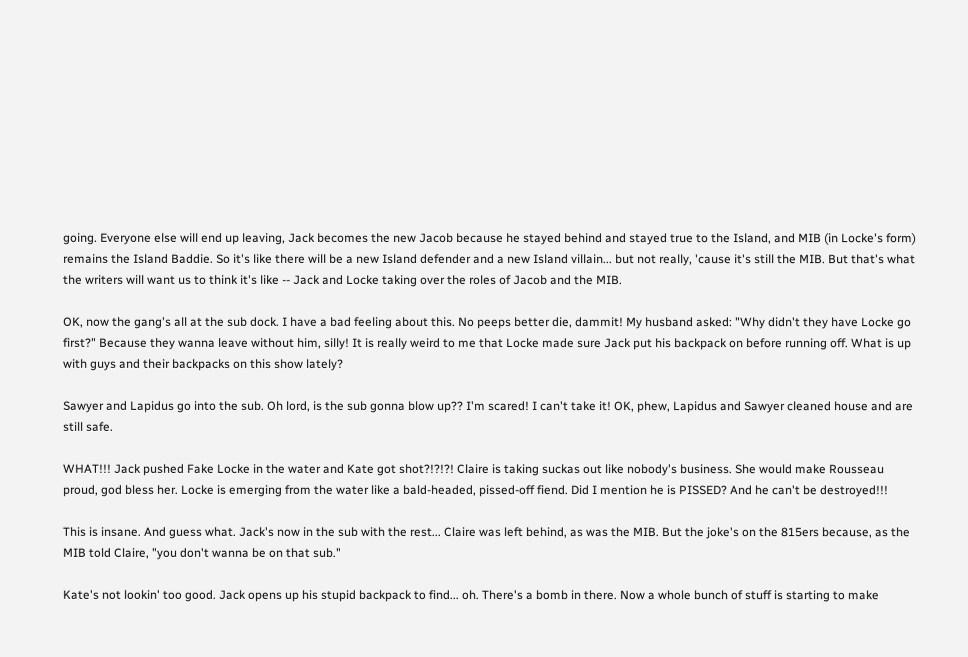going. Everyone else will end up leaving, Jack becomes the new Jacob because he stayed behind and stayed true to the Island, and MIB (in Locke's form) remains the Island Baddie. So it's like there will be a new Island defender and a new Island villain... but not really, 'cause it's still the MIB. But that's what the writers will want us to think it's like -- Jack and Locke taking over the roles of Jacob and the MIB.

OK, now the gang's all at the sub dock. I have a bad feeling about this. No peeps better die, dammit! My husband asked: "Why didn't they have Locke go first?" Because they wanna leave without him, silly! It is really weird to me that Locke made sure Jack put his backpack on before running off. What is up with guys and their backpacks on this show lately?

Sawyer and Lapidus go into the sub. Oh lord, is the sub gonna blow up?? I'm scared! I can't take it! OK, phew, Lapidus and Sawyer cleaned house and are still safe.

WHAT!!! Jack pushed Fake Locke in the water and Kate got shot?!?!?! Claire is taking suckas out like nobody's business. She would make Rousseau proud, god bless her. Locke is emerging from the water like a bald-headed, pissed-off fiend. Did I mention he is PISSED? And he can't be destroyed!!!

This is insane. And guess what. Jack's now in the sub with the rest... Claire was left behind, as was the MIB. But the joke's on the 815ers because, as the MIB told Claire, "you don't wanna be on that sub."

Kate's not lookin' too good. Jack opens up his stupid backpack to find... oh. There's a bomb in there. Now a whole bunch of stuff is starting to make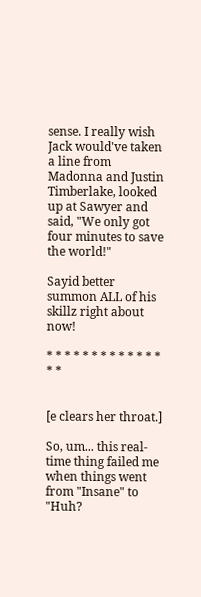sense. I really wish Jack would've taken a line from Madonna and Justin Timberlake, looked up at Sawyer and said, "We only got four minutes to save the world!"

Sayid better summon ALL of his skillz right about now!

* * * * * * * * * * * * * * *


[e clears her throat.]

So, um... this real-time thing failed me when things went from "Insane" to "Huh?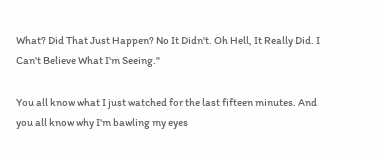What? Did That Just Happen? No It Didn't. Oh Hell, It Really Did. I Can't Believe What I'm Seeing."

You all know what I just watched for the last fifteen minutes. And you all know why I'm bawling my eyes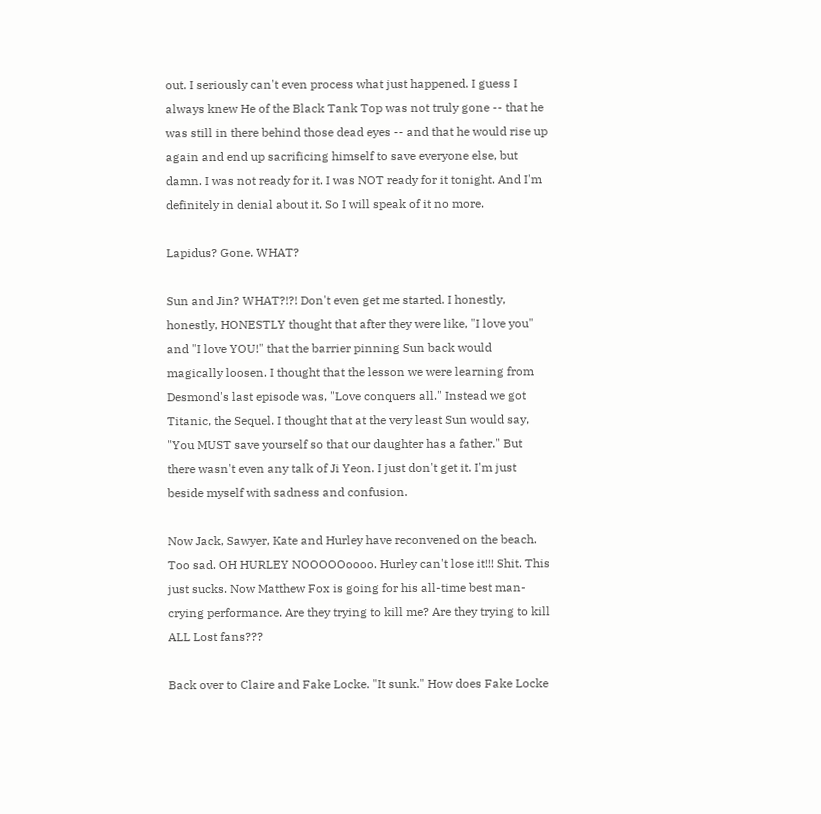out. I seriously can't even process what just happened. I guess I always knew He of the Black Tank Top was not truly gone -- that he was still in there behind those dead eyes -- and that he would rise up again and end up sacrificing himself to save everyone else, but damn. I was not ready for it. I was NOT ready for it tonight. And I'm definitely in denial about it. So I will speak of it no more.

Lapidus? Gone. WHAT?

Sun and Jin? WHAT?!?! Don't even get me started. I honestly, honestly, HONESTLY thought that after they were like, "I love you" and "I love YOU!" that the barrier pinning Sun back would magically loosen. I thought that the lesson we were learning from Desmond's last episode was, "Love conquers all." Instead we got Titanic, the Sequel. I thought that at the very least Sun would say, "You MUST save yourself so that our daughter has a father." But there wasn't even any talk of Ji Yeon. I just don't get it. I'm just beside myself with sadness and confusion.

Now Jack, Sawyer, Kate and Hurley have reconvened on the beach. Too sad. OH HURLEY NOOOOOoooo. Hurley can't lose it!!! Shit. This just sucks. Now Matthew Fox is going for his all-time best man-crying performance. Are they trying to kill me? Are they trying to kill ALL Lost fans???

Back over to Claire and Fake Locke. "It sunk." How does Fake Locke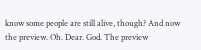know some people are still alive, though? And now the preview. Oh. Dear. God. The preview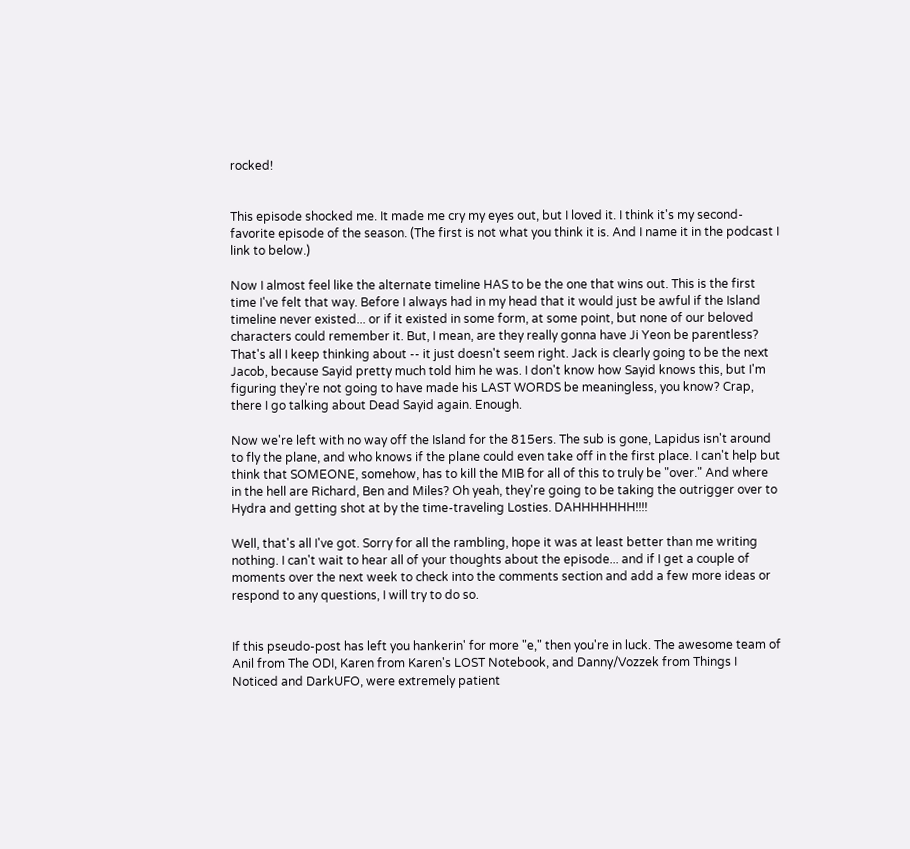rocked!


This episode shocked me. It made me cry my eyes out, but I loved it. I think it's my second-favorite episode of the season. (The first is not what you think it is. And I name it in the podcast I link to below.)

Now I almost feel like the alternate timeline HAS to be the one that wins out. This is the first time I've felt that way. Before I always had in my head that it would just be awful if the Island timeline never existed... or if it existed in some form, at some point, but none of our beloved characters could remember it. But, I mean, are they really gonna have Ji Yeon be parentless? That's all I keep thinking about -- it just doesn't seem right. Jack is clearly going to be the next Jacob, because Sayid pretty much told him he was. I don't know how Sayid knows this, but I'm figuring they're not going to have made his LAST WORDS be meaningless, you know? Crap, there I go talking about Dead Sayid again. Enough.

Now we're left with no way off the Island for the 815ers. The sub is gone, Lapidus isn't around to fly the plane, and who knows if the plane could even take off in the first place. I can't help but think that SOMEONE, somehow, has to kill the MIB for all of this to truly be "over." And where in the hell are Richard, Ben and Miles? Oh yeah, they're going to be taking the outrigger over to Hydra and getting shot at by the time-traveling Losties. DAHHHHHHH!!!!

Well, that's all I've got. Sorry for all the rambling, hope it was at least better than me writing nothing. I can't wait to hear all of your thoughts about the episode... and if I get a couple of moments over the next week to check into the comments section and add a few more ideas or respond to any questions, I will try to do so.


If this pseudo-post has left you hankerin' for more "e," then you're in luck. The awesome team of Anil from The ODI, Karen from Karen's LOST Notebook, and Danny/Vozzek from Things I Noticed and DarkUFO, were extremely patient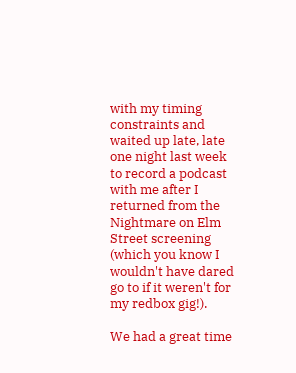with my timing constraints and waited up late, late one night last week to record a podcast with me after I returned from the Nightmare on Elm Street screening (which you know I wouldn't have dared go to if it weren't for my redbox gig!).

We had a great time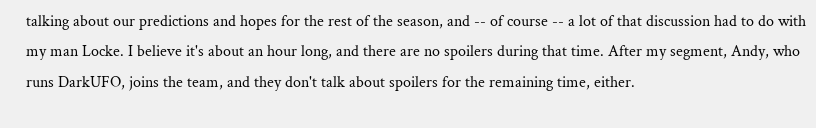talking about our predictions and hopes for the rest of the season, and -- of course -- a lot of that discussion had to do with my man Locke. I believe it's about an hour long, and there are no spoilers during that time. After my segment, Andy, who runs DarkUFO, joins the team, and they don't talk about spoilers for the remaining time, either.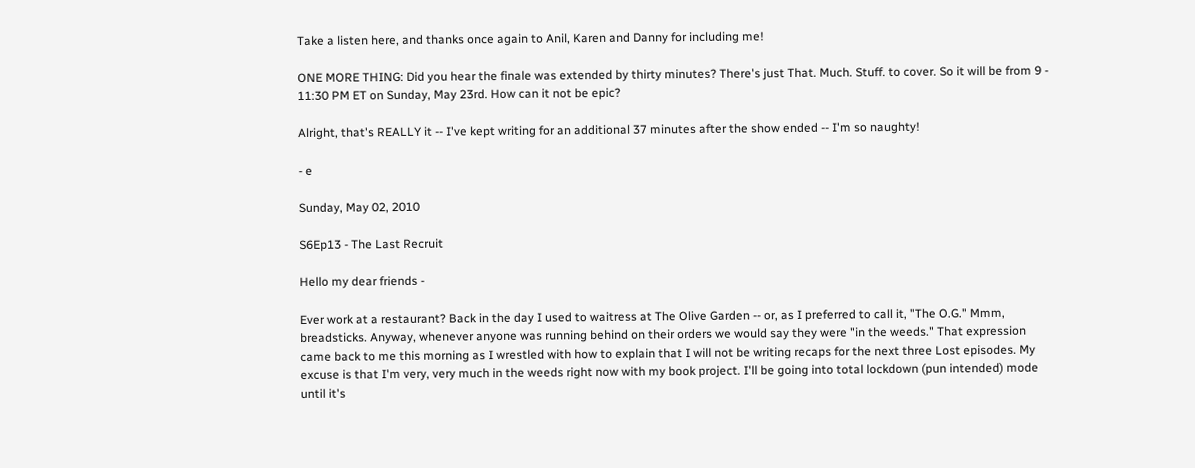Take a listen here, and thanks once again to Anil, Karen and Danny for including me!

ONE MORE THING: Did you hear the finale was extended by thirty minutes? There's just That. Much. Stuff. to cover. So it will be from 9 - 11:30 PM ET on Sunday, May 23rd. How can it not be epic?

Alright, that's REALLY it -- I've kept writing for an additional 37 minutes after the show ended -- I'm so naughty!

- e

Sunday, May 02, 2010

S6Ep13 - The Last Recruit

Hello my dear friends -

Ever work at a restaurant? Back in the day I used to waitress at The Olive Garden -- or, as I preferred to call it, "The O.G." Mmm, breadsticks. Anyway, whenever anyone was running behind on their orders we would say they were "in the weeds." That expression came back to me this morning as I wrestled with how to explain that I will not be writing recaps for the next three Lost episodes. My excuse is that I'm very, very much in the weeds right now with my book project. I'll be going into total lockdown (pun intended) mode until it's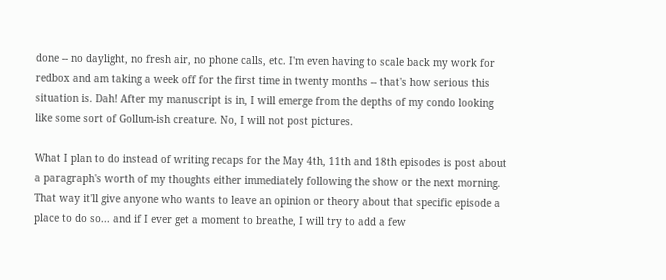done -- no daylight, no fresh air, no phone calls, etc. I'm even having to scale back my work for redbox and am taking a week off for the first time in twenty months -- that's how serious this situation is. Dah! After my manuscript is in, I will emerge from the depths of my condo looking like some sort of Gollum-ish creature. No, I will not post pictures.

What I plan to do instead of writing recaps for the May 4th, 11th and 18th episodes is post about a paragraph's worth of my thoughts either immediately following the show or the next morning. That way it'll give anyone who wants to leave an opinion or theory about that specific episode a place to do so... and if I ever get a moment to breathe, I will try to add a few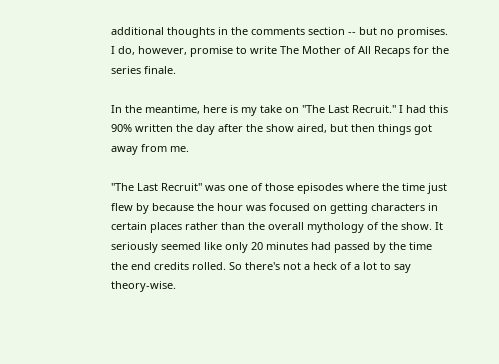additional thoughts in the comments section -- but no promises. I do, however, promise to write The Mother of All Recaps for the series finale.

In the meantime, here is my take on "The Last Recruit." I had this 90% written the day after the show aired, but then things got away from me.

"The Last Recruit" was one of those episodes where the time just flew by because the hour was focused on getting characters in certain places rather than the overall mythology of the show. It seriously seemed like only 20 minutes had passed by the time the end credits rolled. So there's not a heck of a lot to say theory-wise.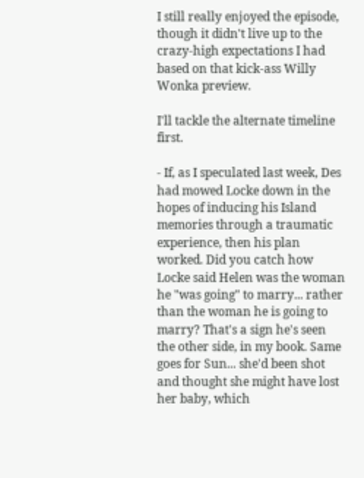I still really enjoyed the episode, though it didn't live up to the crazy-high expectations I had based on that kick-ass Willy Wonka preview.

I'll tackle the alternate timeline first.

- If, as I speculated last week, Des had mowed Locke down in the hopes of inducing his Island memories through a traumatic experience, then his plan worked. Did you catch how Locke said Helen was the woman he "was going" to marry... rather than the woman he is going to marry? That's a sign he's seen the other side, in my book. Same goes for Sun... she'd been shot and thought she might have lost her baby, which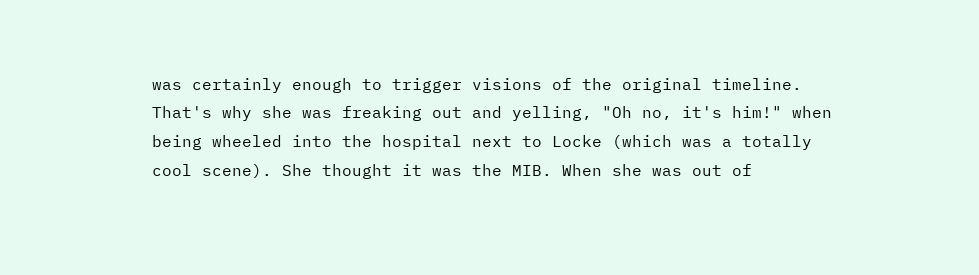was certainly enough to trigger visions of the original timeline. That's why she was freaking out and yelling, "Oh no, it's him!" when being wheeled into the hospital next to Locke (which was a totally cool scene). She thought it was the MIB. When she was out of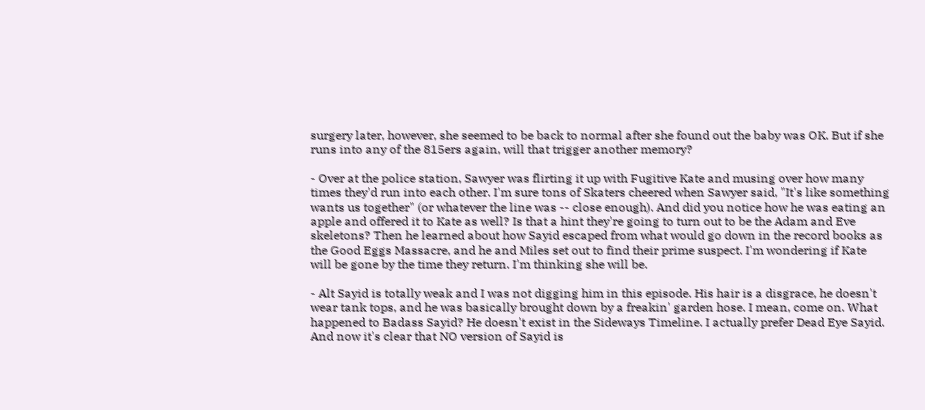surgery later, however, she seemed to be back to normal after she found out the baby was OK. But if she runs into any of the 815ers again, will that trigger another memory?

- Over at the police station, Sawyer was flirting it up with Fugitive Kate and musing over how many times they'd run into each other. I'm sure tons of Skaters cheered when Sawyer said, "It's like something wants us together" (or whatever the line was -- close enough). And did you notice how he was eating an apple and offered it to Kate as well? Is that a hint they're going to turn out to be the Adam and Eve skeletons? Then he learned about how Sayid escaped from what would go down in the record books as the Good Eggs Massacre, and he and Miles set out to find their prime suspect. I'm wondering if Kate will be gone by the time they return. I'm thinking she will be.

- Alt Sayid is totally weak and I was not digging him in this episode. His hair is a disgrace, he doesn't wear tank tops, and he was basically brought down by a freakin' garden hose. I mean, come on. What happened to Badass Sayid? He doesn't exist in the Sideways Timeline. I actually prefer Dead Eye Sayid. And now it's clear that NO version of Sayid is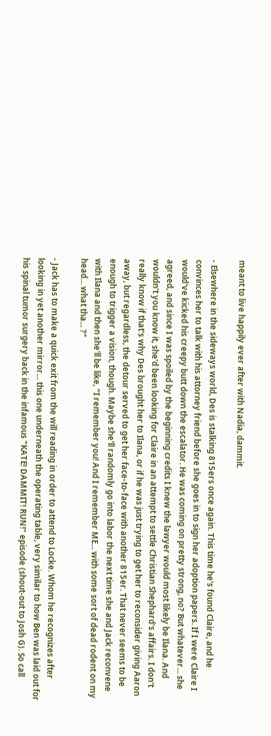meant to live happily ever after with Nadia, dammit.

- Elsewhere in the sideways world, Des is stalking 815ers once again. This time he's found Claire, and he convinces her to talk with his attorney friend before she goes in to sign her adoption papers. If I were Claire I would've kicked his creepy butt down the escalator. He was coming on pretty strong, no? But whatever... she agreed, and since I was spoiled by the beginning credits I knew the lawyer would most likely be Ilana. And wouldn't you know it, she'd been looking for Claire in an attempt to settle Christian Shephard's affairs. I don't really know if that's why Des brought her to Ilana, or if he was just trying to get her to reconsider giving Aaron away, but regardless, the detour served to get her face-to-face with another 815er. That never seems to be enough to trigger a vision, though. Maybe she'll randomly go into labor the next time she and Jack reconvene with Ilana and then she'll be like, "I remember you! And I remember ME... with some sort of dead rodent on my head... what tha... ?"

- Jack has to make a quick exit from the will reading in order to attend to Locke. Whom he recognizes after looking in yet another mirror... this one underneath the operating table, very similar to how Ben was laid out for his spinal tumor surgery back in the infamous "KATE! DAMMIT! RUN!" episode (shout-out to Josh G). So call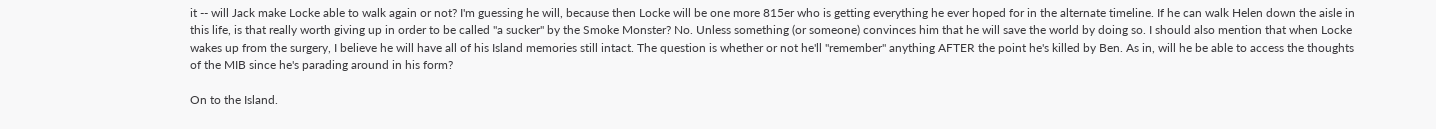it -- will Jack make Locke able to walk again or not? I'm guessing he will, because then Locke will be one more 815er who is getting everything he ever hoped for in the alternate timeline. If he can walk Helen down the aisle in this life, is that really worth giving up in order to be called "a sucker" by the Smoke Monster? No. Unless something (or someone) convinces him that he will save the world by doing so. I should also mention that when Locke wakes up from the surgery, I believe he will have all of his Island memories still intact. The question is whether or not he'll "remember" anything AFTER the point he's killed by Ben. As in, will he be able to access the thoughts of the MIB since he's parading around in his form?

On to the Island.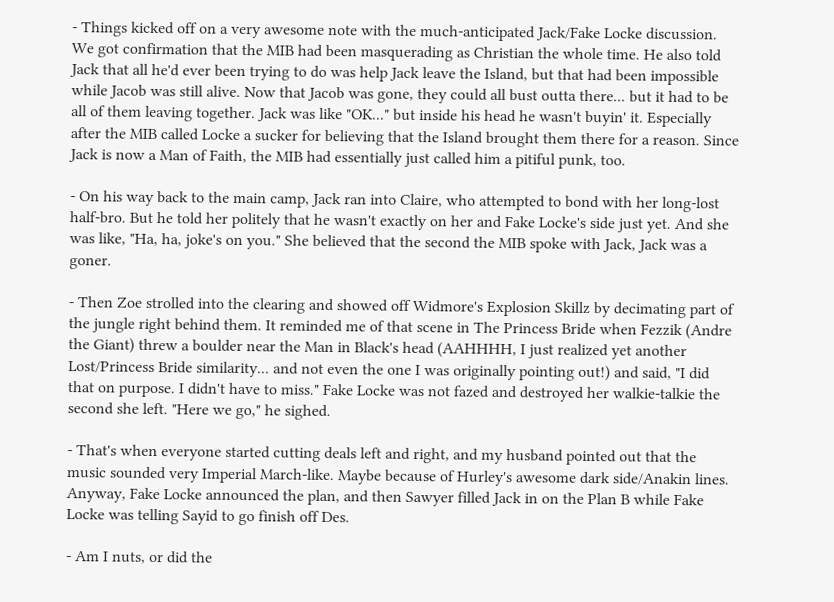- Things kicked off on a very awesome note with the much-anticipated Jack/Fake Locke discussion. We got confirmation that the MIB had been masquerading as Christian the whole time. He also told Jack that all he'd ever been trying to do was help Jack leave the Island, but that had been impossible while Jacob was still alive. Now that Jacob was gone, they could all bust outta there... but it had to be all of them leaving together. Jack was like "OK..." but inside his head he wasn't buyin' it. Especially after the MIB called Locke a sucker for believing that the Island brought them there for a reason. Since Jack is now a Man of Faith, the MIB had essentially just called him a pitiful punk, too.

- On his way back to the main camp, Jack ran into Claire, who attempted to bond with her long-lost half-bro. But he told her politely that he wasn't exactly on her and Fake Locke's side just yet. And she was like, "Ha, ha, joke's on you." She believed that the second the MIB spoke with Jack, Jack was a goner.

- Then Zoe strolled into the clearing and showed off Widmore's Explosion Skillz by decimating part of the jungle right behind them. It reminded me of that scene in The Princess Bride when Fezzik (Andre the Giant) threw a boulder near the Man in Black's head (AAHHHH, I just realized yet another Lost/Princess Bride similarity... and not even the one I was originally pointing out!) and said, "I did that on purpose. I didn't have to miss." Fake Locke was not fazed and destroyed her walkie-talkie the second she left. "Here we go," he sighed.

- That's when everyone started cutting deals left and right, and my husband pointed out that the music sounded very Imperial March-like. Maybe because of Hurley's awesome dark side/Anakin lines. Anyway, Fake Locke announced the plan, and then Sawyer filled Jack in on the Plan B while Fake Locke was telling Sayid to go finish off Des.

- Am I nuts, or did the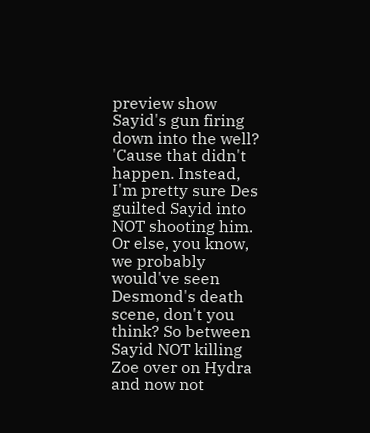preview show Sayid's gun firing down into the well? 'Cause that didn't happen. Instead, I'm pretty sure Des guilted Sayid into NOT shooting him. Or else, you know, we probably would've seen Desmond's death scene, don't you think? So between Sayid NOT killing Zoe over on Hydra and now not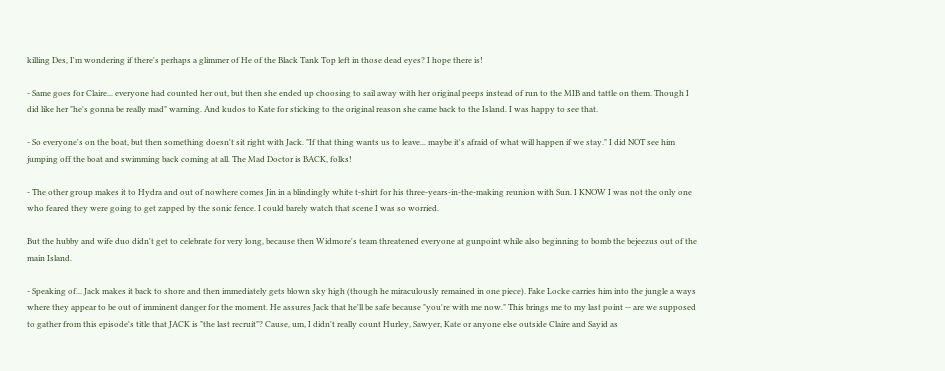killing Des, I'm wondering if there's perhaps a glimmer of He of the Black Tank Top left in those dead eyes? I hope there is!

- Same goes for Claire... everyone had counted her out, but then she ended up choosing to sail away with her original peeps instead of run to the MIB and tattle on them. Though I did like her "he's gonna be really mad" warning. And kudos to Kate for sticking to the original reason she came back to the Island. I was happy to see that.

- So everyone's on the boat, but then something doesn't sit right with Jack. "If that thing wants us to leave... maybe it's afraid of what will happen if we stay." I did NOT see him jumping off the boat and swimming back coming at all. The Mad Doctor is BACK, folks!

- The other group makes it to Hydra and out of nowhere comes Jin in a blindingly white t-shirt for his three-years-in-the-making reunion with Sun. I KNOW I was not the only one who feared they were going to get zapped by the sonic fence. I could barely watch that scene I was so worried.

But the hubby and wife duo didn't get to celebrate for very long, because then Widmore's team threatened everyone at gunpoint while also beginning to bomb the bejeezus out of the main Island.

- Speaking of... Jack makes it back to shore and then immediately gets blown sky high (though he miraculously remained in one piece). Fake Locke carries him into the jungle a ways where they appear to be out of imminent danger for the moment. He assures Jack that he'll be safe because "you're with me now." This brings me to my last point -- are we supposed to gather from this episode's title that JACK is "the last recruit"? Cause, um, I didn't really count Hurley, Sawyer, Kate or anyone else outside Claire and Sayid as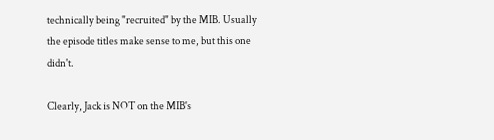technically being "recruited" by the MIB. Usually the episode titles make sense to me, but this one didn't.

Clearly, Jack is NOT on the MIB's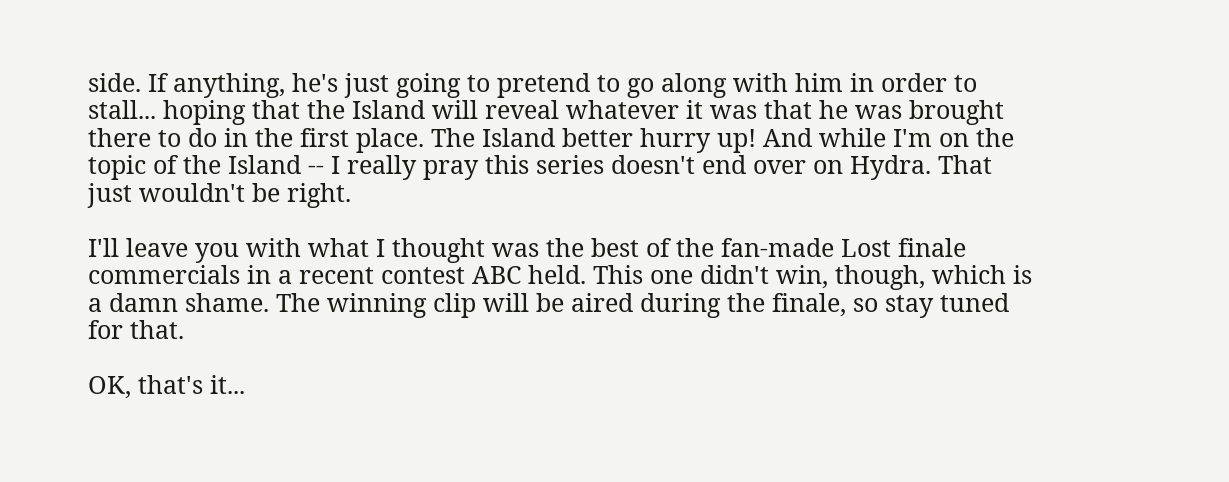side. If anything, he's just going to pretend to go along with him in order to stall... hoping that the Island will reveal whatever it was that he was brought there to do in the first place. The Island better hurry up! And while I'm on the topic of the Island -- I really pray this series doesn't end over on Hydra. That just wouldn't be right.

I'll leave you with what I thought was the best of the fan-made Lost finale commercials in a recent contest ABC held. This one didn't win, though, which is a damn shame. The winning clip will be aired during the finale, so stay tuned for that.

OK, that's it...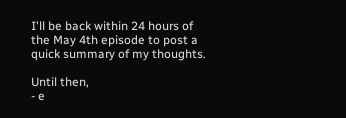I'll be back within 24 hours of the May 4th episode to post a quick summary of my thoughts.

Until then,
- e